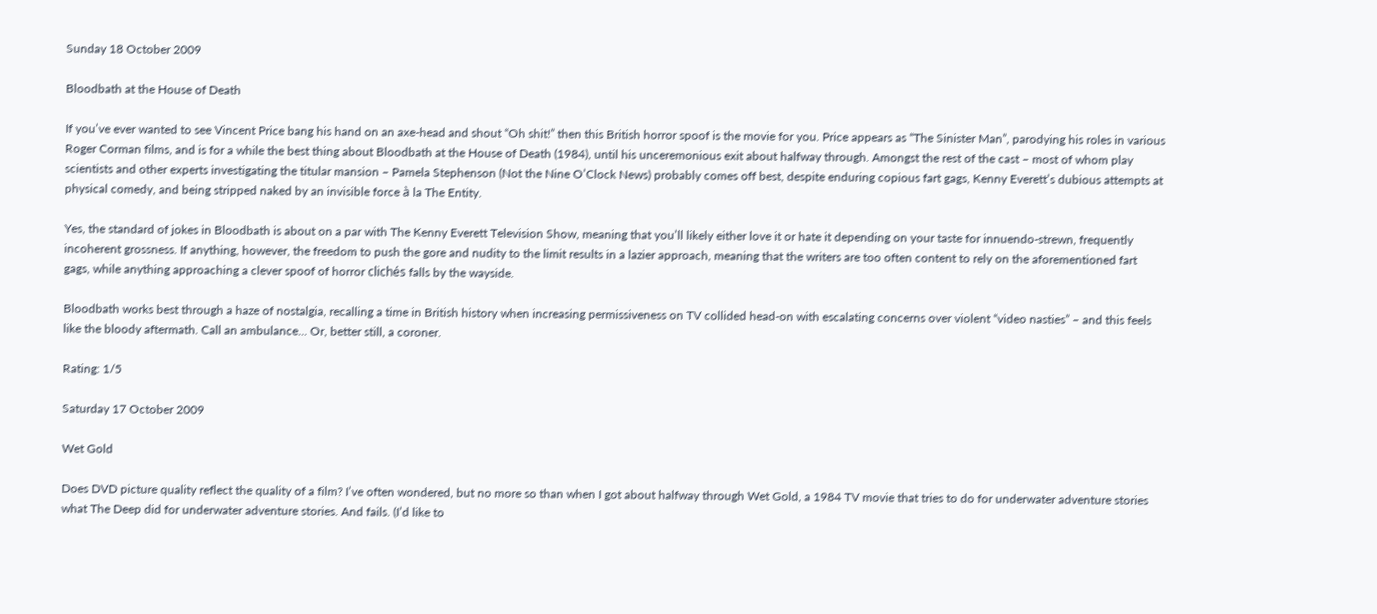Sunday 18 October 2009

Bloodbath at the House of Death

If you’ve ever wanted to see Vincent Price bang his hand on an axe-head and shout “Oh shit!” then this British horror spoof is the movie for you. Price appears as “The Sinister Man”, parodying his roles in various Roger Corman films, and is for a while the best thing about Bloodbath at the House of Death (1984), until his unceremonious exit about halfway through. Amongst the rest of the cast – most of whom play scientists and other experts investigating the titular mansion – Pamela Stephenson (Not the Nine O’Clock News) probably comes off best, despite enduring copious fart gags, Kenny Everett’s dubious attempts at physical comedy, and being stripped naked by an invisible force à la The Entity.

Yes, the standard of jokes in Bloodbath is about on a par with The Kenny Everett Television Show, meaning that you’ll likely either love it or hate it depending on your taste for innuendo-strewn, frequently incoherent grossness. If anything, however, the freedom to push the gore and nudity to the limit results in a lazier approach, meaning that the writers are too often content to rely on the aforementioned fart gags, while anything approaching a clever spoof of horror clichés falls by the wayside.

Bloodbath works best through a haze of nostalgia, recalling a time in British history when increasing permissiveness on TV collided head-on with escalating concerns over violent “video nasties” – and this feels like the bloody aftermath. Call an ambulance... Or, better still, a coroner.

Rating: 1/5

Saturday 17 October 2009

Wet Gold

Does DVD picture quality reflect the quality of a film? I’ve often wondered, but no more so than when I got about halfway through Wet Gold, a 1984 TV movie that tries to do for underwater adventure stories what The Deep did for underwater adventure stories. And fails. (I’d like to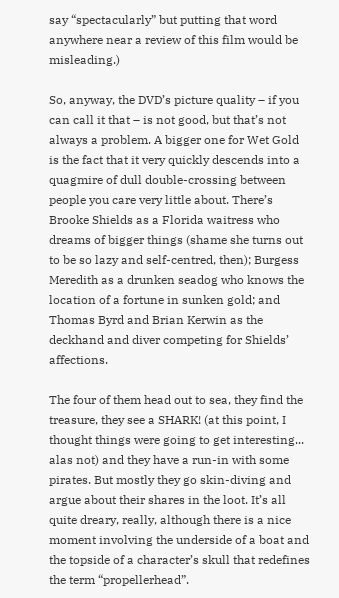say “spectacularly” but putting that word anywhere near a review of this film would be misleading.)

So, anyway, the DVD’s picture quality – if you can call it that – is not good, but that’s not always a problem. A bigger one for Wet Gold is the fact that it very quickly descends into a quagmire of dull double-crossing between people you care very little about. There’s Brooke Shields as a Florida waitress who dreams of bigger things (shame she turns out to be so lazy and self-centred, then); Burgess Meredith as a drunken seadog who knows the location of a fortune in sunken gold; and Thomas Byrd and Brian Kerwin as the deckhand and diver competing for Shields’ affections.

The four of them head out to sea, they find the treasure, they see a SHARK! (at this point, I thought things were going to get interesting... alas not) and they have a run-in with some pirates. But mostly they go skin-diving and argue about their shares in the loot. It’s all quite dreary, really, although there is a nice moment involving the underside of a boat and the topside of a character’s skull that redefines the term “propellerhead”.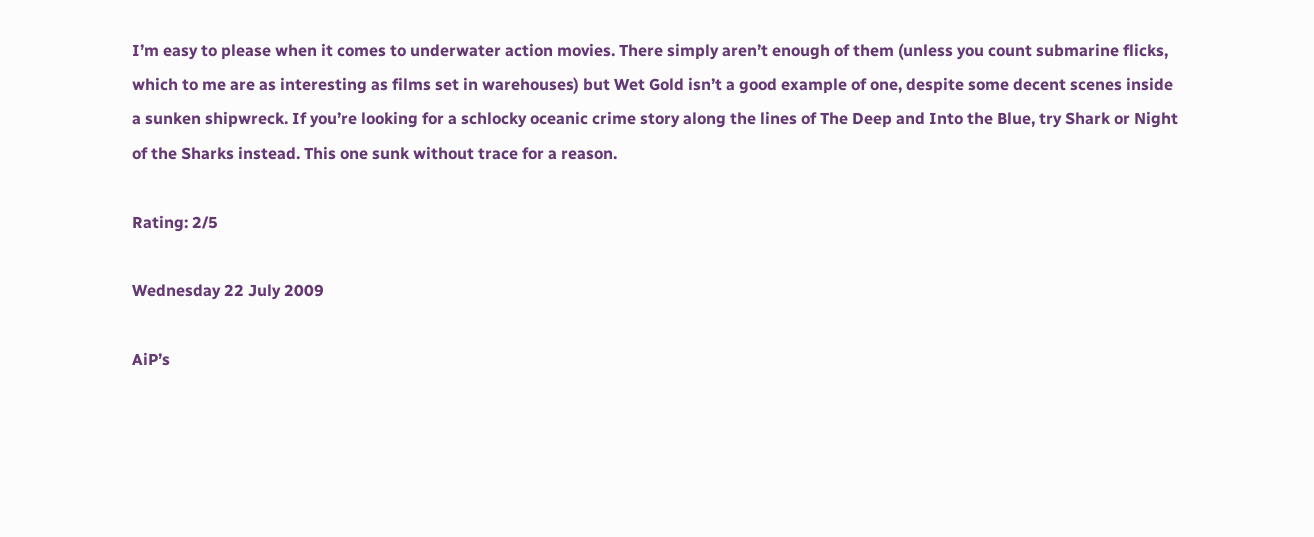I’m easy to please when it comes to underwater action movies. There simply aren’t enough of them (unless you count submarine flicks, which to me are as interesting as films set in warehouses) but Wet Gold isn’t a good example of one, despite some decent scenes inside a sunken shipwreck. If you’re looking for a schlocky oceanic crime story along the lines of The Deep and Into the Blue, try Shark or Night of the Sharks instead. This one sunk without trace for a reason.

Rating: 2/5

Wednesday 22 July 2009

AiP’s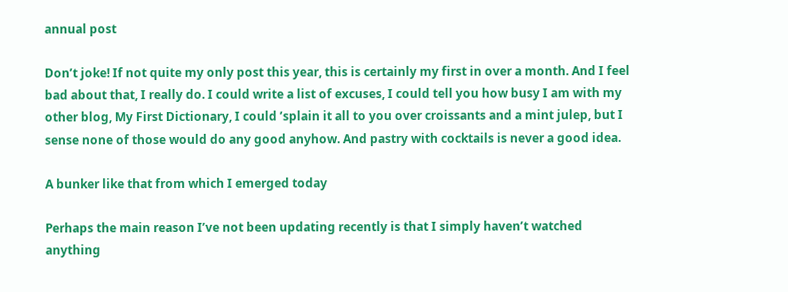annual post

Don’t joke! If not quite my only post this year, this is certainly my first in over a month. And I feel bad about that, I really do. I could write a list of excuses, I could tell you how busy I am with my other blog, My First Dictionary, I could ’splain it all to you over croissants and a mint julep, but I sense none of those would do any good anyhow. And pastry with cocktails is never a good idea.

A bunker like that from which I emerged today

Perhaps the main reason I’ve not been updating recently is that I simply haven’t watched anything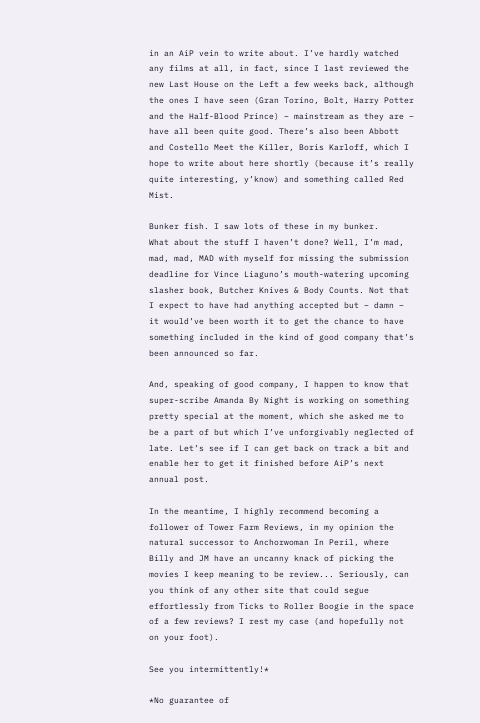in an AiP vein to write about. I’ve hardly watched any films at all, in fact, since I last reviewed the new Last House on the Left a few weeks back, although the ones I have seen (Gran Torino, Bolt, Harry Potter and the Half-Blood Prince) – mainstream as they are – have all been quite good. There’s also been Abbott and Costello Meet the Killer, Boris Karloff, which I hope to write about here shortly (because it’s really quite interesting, y’know) and something called Red Mist.

Bunker fish. I saw lots of these in my bunker.
What about the stuff I haven’t done? Well, I’m mad, mad, mad, MAD with myself for missing the submission deadline for Vince Liaguno’s mouth-watering upcoming slasher book, Butcher Knives & Body Counts. Not that I expect to have had anything accepted but – damn – it would’ve been worth it to get the chance to have something included in the kind of good company that’s been announced so far.

And, speaking of good company, I happen to know that super-scribe Amanda By Night is working on something pretty special at the moment, which she asked me to be a part of but which I’ve unforgivably neglected of late. Let’s see if I can get back on track a bit and enable her to get it finished before AiP’s next annual post.

In the meantime, I highly recommend becoming a follower of Tower Farm Reviews, in my opinion the natural successor to Anchorwoman In Peril, where Billy and JM have an uncanny knack of picking the movies I keep meaning to be review... Seriously, can you think of any other site that could segue effortlessly from Ticks to Roller Boogie in the space of a few reviews? I rest my case (and hopefully not on your foot).

See you intermittently!*

*No guarantee of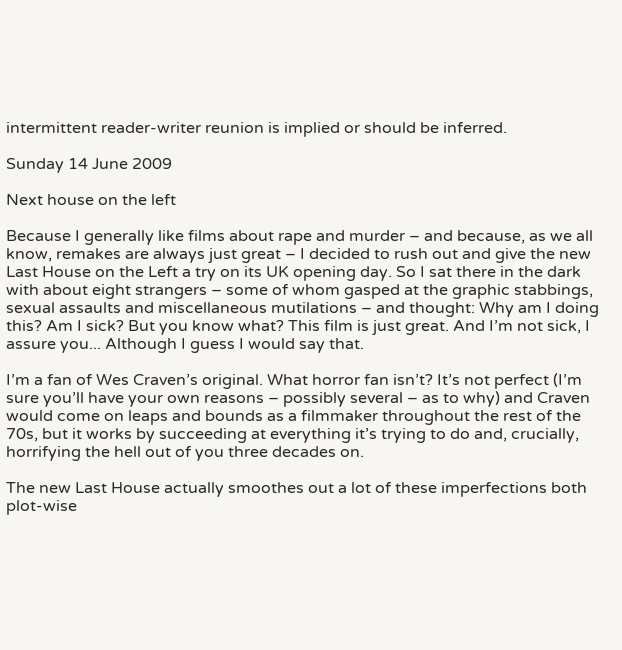intermittent reader-writer reunion is implied or should be inferred.

Sunday 14 June 2009

Next house on the left

Because I generally like films about rape and murder – and because, as we all know, remakes are always just great – I decided to rush out and give the new Last House on the Left a try on its UK opening day. So I sat there in the dark with about eight strangers – some of whom gasped at the graphic stabbings, sexual assaults and miscellaneous mutilations – and thought: Why am I doing this? Am I sick? But you know what? This film is just great. And I’m not sick, I assure you... Although I guess I would say that.

I’m a fan of Wes Craven’s original. What horror fan isn’t? It’s not perfect (I’m sure you’ll have your own reasons – possibly several – as to why) and Craven would come on leaps and bounds as a filmmaker throughout the rest of the 70s, but it works by succeeding at everything it’s trying to do and, crucially, horrifying the hell out of you three decades on.

The new Last House actually smoothes out a lot of these imperfections both plot-wise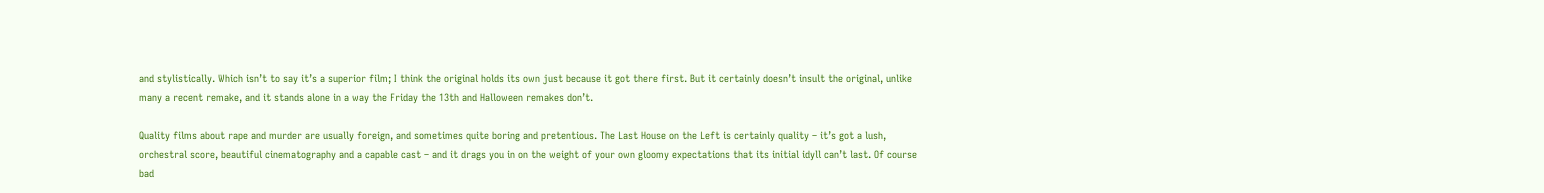and stylistically. Which isn’t to say it’s a superior film; I think the original holds its own just because it got there first. But it certainly doesn’t insult the original, unlike many a recent remake, and it stands alone in a way the Friday the 13th and Halloween remakes don’t.

Quality films about rape and murder are usually foreign, and sometimes quite boring and pretentious. The Last House on the Left is certainly quality – it’s got a lush, orchestral score, beautiful cinematography and a capable cast – and it drags you in on the weight of your own gloomy expectations that its initial idyll can’t last. Of course bad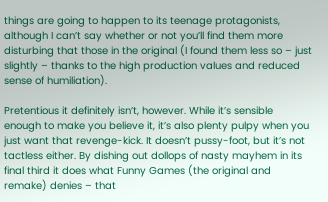things are going to happen to its teenage protagonists, although I can’t say whether or not you’ll find them more disturbing that those in the original (I found them less so – just slightly – thanks to the high production values and reduced sense of humiliation).

Pretentious it definitely isn’t, however. While it’s sensible enough to make you believe it, it’s also plenty pulpy when you just want that revenge-kick. It doesn’t pussy-foot, but it’s not tactless either. By dishing out dollops of nasty mayhem in its final third it does what Funny Games (the original and remake) denies – that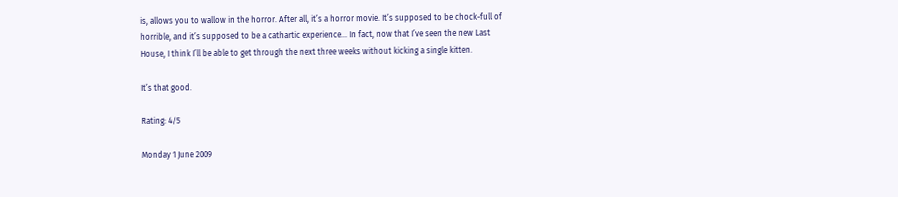is, allows you to wallow in the horror. After all, it’s a horror movie. It’s supposed to be chock-full of horrible, and it’s supposed to be a cathartic experience... In fact, now that I’ve seen the new Last House, I think I’ll be able to get through the next three weeks without kicking a single kitten.

It’s that good.

Rating: 4/5

Monday 1 June 2009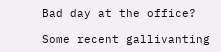Bad day at the office?

Some recent gallivanting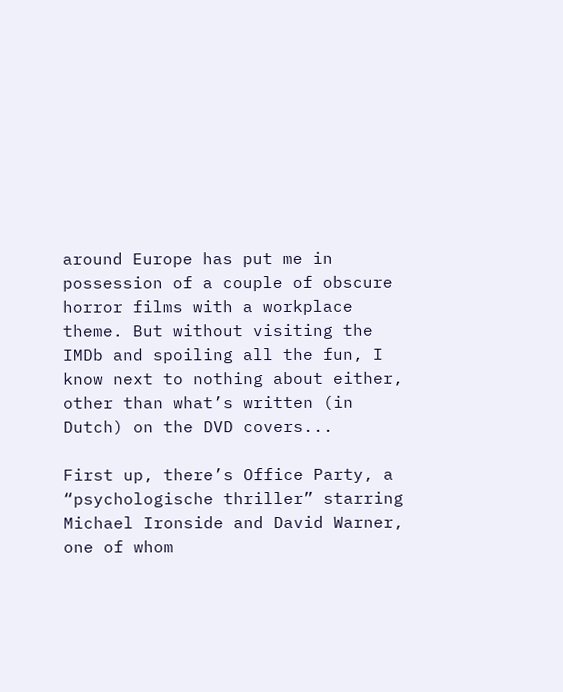around Europe has put me in possession of a couple of obscure horror films with a workplace theme. But without visiting the IMDb and spoiling all the fun, I know next to nothing about either, other than what’s written (in Dutch) on the DVD covers...

First up, there’s Office Party, a “psychologische thriller” starring Michael Ironside and David Warner, one of whom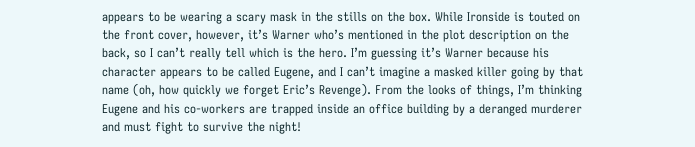appears to be wearing a scary mask in the stills on the box. While Ironside is touted on the front cover, however, it’s Warner who’s mentioned in the plot description on the back, so I can’t really tell which is the hero. I’m guessing it’s Warner because his character appears to be called Eugene, and I can’t imagine a masked killer going by that name (oh, how quickly we forget Eric’s Revenge). From the looks of things, I’m thinking Eugene and his co-workers are trapped inside an office building by a deranged murderer and must fight to survive the night!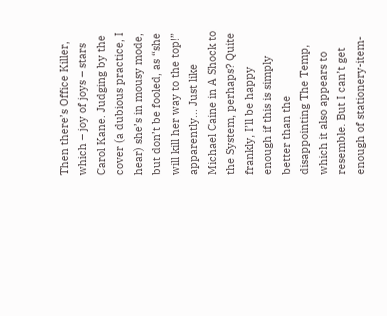Then there’s Office Killer, which – joy of joys – stars Carol Kane. Judging by the cover (a dubious practice, I hear) she’s in mousy mode, but don’t be fooled, as “she will kill her way to the top!” apparently... Just like Michael Caine in A Shock to the System, perhaps? Quite frankly, I’ll be happy enough if this is simply better than the disappointing The Temp, which it also appears to resemble. But I can’t get enough of stationery-item-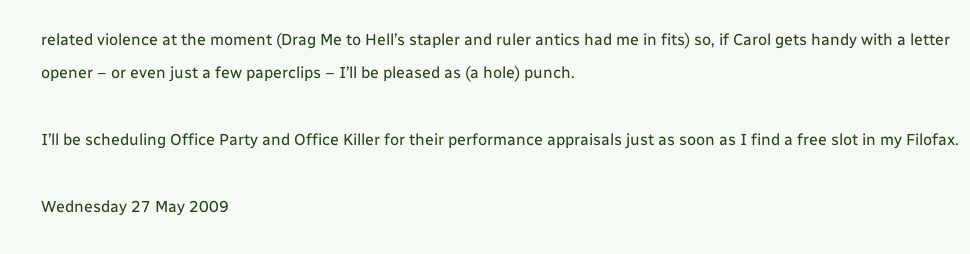related violence at the moment (Drag Me to Hell’s stapler and ruler antics had me in fits) so, if Carol gets handy with a letter opener – or even just a few paperclips – I’ll be pleased as (a hole) punch.

I’ll be scheduling Office Party and Office Killer for their performance appraisals just as soon as I find a free slot in my Filofax.

Wednesday 27 May 2009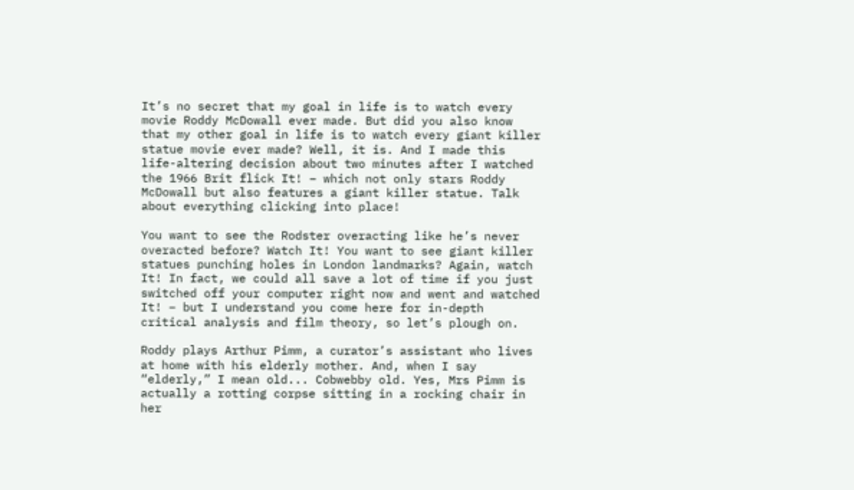It’s no secret that my goal in life is to watch every movie Roddy McDowall ever made. But did you also know that my other goal in life is to watch every giant killer statue movie ever made? Well, it is. And I made this life-altering decision about two minutes after I watched the 1966 Brit flick It! – which not only stars Roddy McDowall but also features a giant killer statue. Talk about everything clicking into place!

You want to see the Rodster overacting like he’s never overacted before? Watch It! You want to see giant killer statues punching holes in London landmarks? Again, watch It! In fact, we could all save a lot of time if you just switched off your computer right now and went and watched It! – but I understand you come here for in-depth critical analysis and film theory, so let’s plough on.

Roddy plays Arthur Pimm, a curator’s assistant who lives at home with his elderly mother. And, when I say “elderly,” I mean old... Cobwebby old. Yes, Mrs Pimm is actually a rotting corpse sitting in a rocking chair in her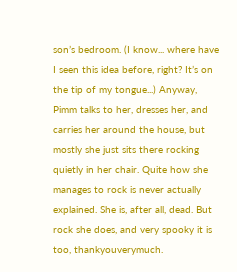son’s bedroom. (I know... where have I seen this idea before, right? It’s on the tip of my tongue...) Anyway, Pimm talks to her, dresses her, and carries her around the house, but mostly she just sits there rocking quietly in her chair. Quite how she manages to rock is never actually explained. She is, after all, dead. But rock she does, and very spooky it is too, thankyouverymuch.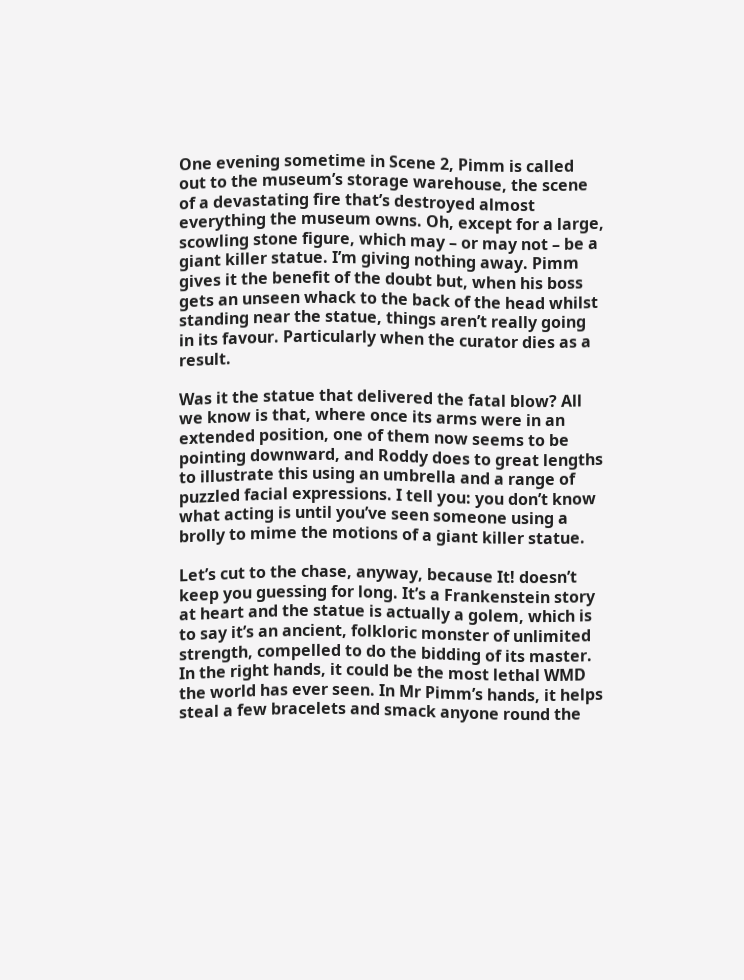One evening sometime in Scene 2, Pimm is called out to the museum’s storage warehouse, the scene of a devastating fire that’s destroyed almost everything the museum owns. Oh, except for a large, scowling stone figure, which may – or may not – be a giant killer statue. I’m giving nothing away. Pimm gives it the benefit of the doubt but, when his boss gets an unseen whack to the back of the head whilst standing near the statue, things aren’t really going in its favour. Particularly when the curator dies as a result.

Was it the statue that delivered the fatal blow? All we know is that, where once its arms were in an extended position, one of them now seems to be pointing downward, and Roddy does to great lengths to illustrate this using an umbrella and a range of puzzled facial expressions. I tell you: you don’t know what acting is until you’ve seen someone using a brolly to mime the motions of a giant killer statue.

Let’s cut to the chase, anyway, because It! doesn’t keep you guessing for long. It’s a Frankenstein story at heart and the statue is actually a golem, which is to say it’s an ancient, folkloric monster of unlimited strength, compelled to do the bidding of its master. In the right hands, it could be the most lethal WMD the world has ever seen. In Mr Pimm’s hands, it helps steal a few bracelets and smack anyone round the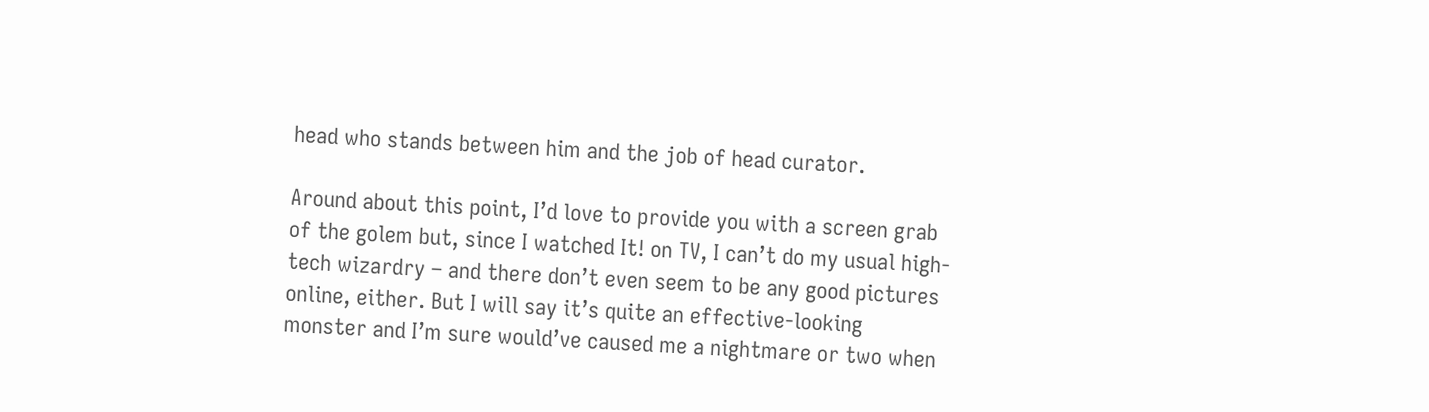head who stands between him and the job of head curator.

Around about this point, I’d love to provide you with a screen grab of the golem but, since I watched It! on TV, I can’t do my usual high-tech wizardry – and there don’t even seem to be any good pictures online, either. But I will say it’s quite an effective-looking monster and I’m sure would’ve caused me a nightmare or two when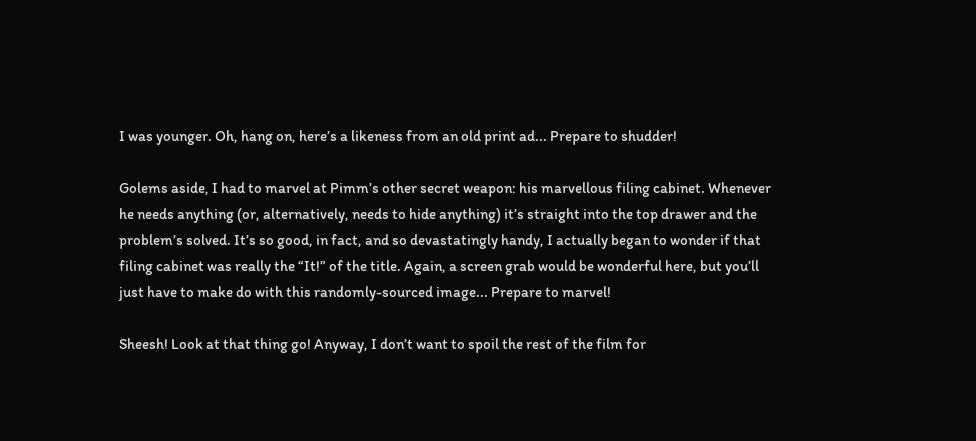I was younger. Oh, hang on, here’s a likeness from an old print ad... Prepare to shudder!

Golems aside, I had to marvel at Pimm’s other secret weapon: his marvellous filing cabinet. Whenever he needs anything (or, alternatively, needs to hide anything) it’s straight into the top drawer and the problem’s solved. It’s so good, in fact, and so devastatingly handy, I actually began to wonder if that filing cabinet was really the “It!” of the title. Again, a screen grab would be wonderful here, but you’ll just have to make do with this randomly-sourced image... Prepare to marvel!

Sheesh! Look at that thing go! Anyway, I don’t want to spoil the rest of the film for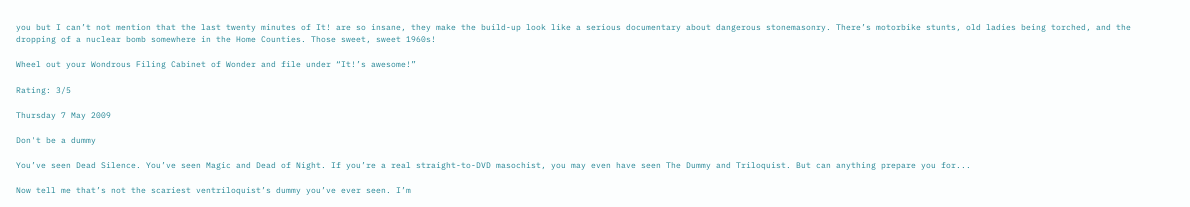you but I can’t not mention that the last twenty minutes of It! are so insane, they make the build-up look like a serious documentary about dangerous stonemasonry. There’s motorbike stunts, old ladies being torched, and the dropping of a nuclear bomb somewhere in the Home Counties. Those sweet, sweet 1960s!

Wheel out your Wondrous Filing Cabinet of Wonder and file under “It!’s awesome!”

Rating: 3/5

Thursday 7 May 2009

Don't be a dummy

You’ve seen Dead Silence. You’ve seen Magic and Dead of Night. If you’re a real straight-to-DVD masochist, you may even have seen The Dummy and Triloquist. But can anything prepare you for...

Now tell me that’s not the scariest ventriloquist’s dummy you’ve ever seen. I’m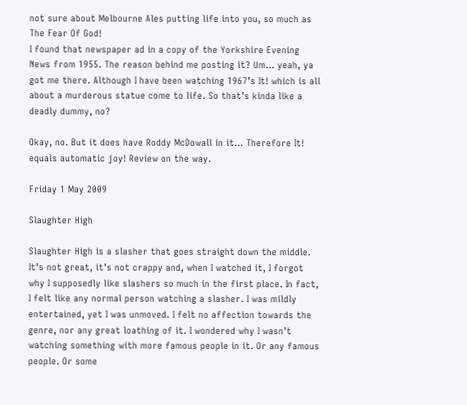not sure about Melbourne Ales putting life into you, so much as The Fear Of God!
I found that newspaper ad in a copy of the Yorkshire Evening News from 1955. The reason behind me posting it? Um... yeah, ya got me there. Although I have been watching 1967’s It! which is all about a murderous statue come to life. So that’s kinda like a deadly dummy, no?

Okay, no. But it does have Roddy McDowall in it... Therefore It! equals automatic joy! Review on the way.

Friday 1 May 2009

Slaughter High

Slaughter High is a slasher that goes straight down the middle. It’s not great, it’s not crappy and, when I watched it, I forgot why I supposedly like slashers so much in the first place. In fact, I felt like any normal person watching a slasher. I was mildly entertained, yet I was unmoved. I felt no affection towards the genre, nor any great loathing of it. I wondered why I wasn’t watching something with more famous people in it. Or any famous people. Or some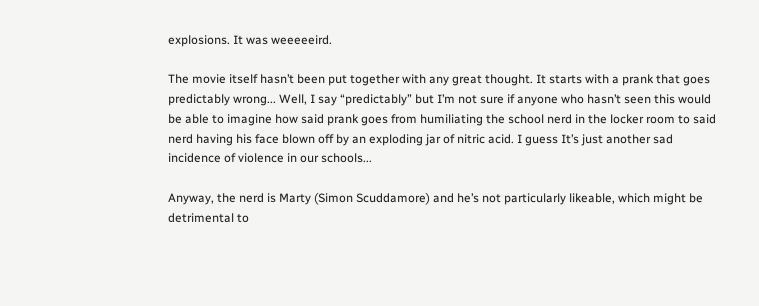explosions. It was weeeeeird.

The movie itself hasn’t been put together with any great thought. It starts with a prank that goes predictably wrong... Well, I say “predictably” but I’m not sure if anyone who hasn’t seen this would be able to imagine how said prank goes from humiliating the school nerd in the locker room to said nerd having his face blown off by an exploding jar of nitric acid. I guess It’s just another sad incidence of violence in our schools...

Anyway, the nerd is Marty (Simon Scuddamore) and he’s not particularly likeable, which might be detrimental to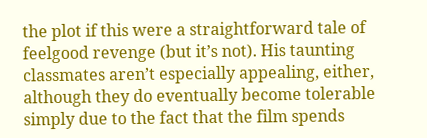the plot if this were a straightforward tale of feelgood revenge (but it’s not). His taunting classmates aren’t especially appealing, either, although they do eventually become tolerable simply due to the fact that the film spends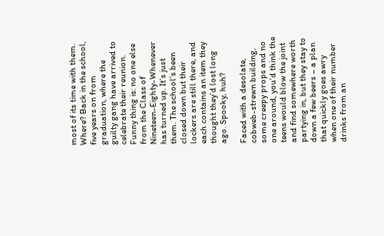most of its time with them. Where? Back in the school, five years on from graduation, where the guilty gang have arrived to celebrate their reunion. Funny thing is: no one else from the Class of Nineteen-Eighty-Whenever has turned up. It’s just them. The school’s been closed down but their lockers are still there, and each contains an item they thought they’d lost long ago. Spooky, huh?

Faced with a desolate, cobweb-strewn building, some creepy props and no one around, you’d think the teens would blow the joint and find somewhere worth partying in, but they stay to down a few beers – a plan that quickly goes awry when one of their number drinks from an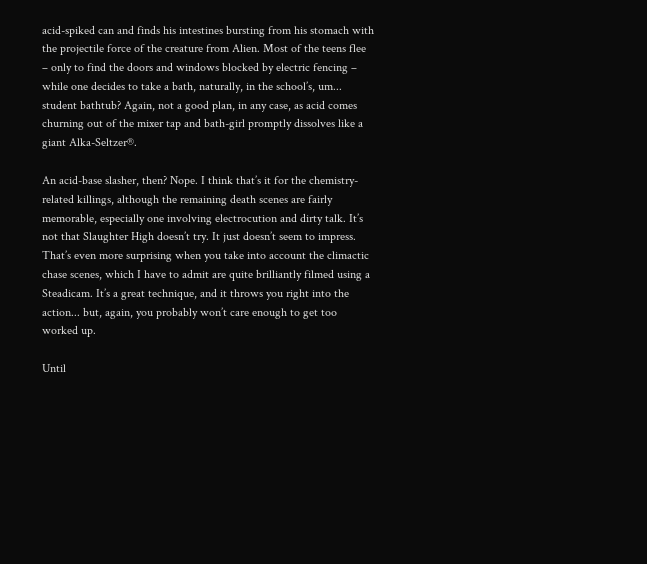acid-spiked can and finds his intestines bursting from his stomach with the projectile force of the creature from Alien. Most of the teens flee – only to find the doors and windows blocked by electric fencing – while one decides to take a bath, naturally, in the school’s, um... student bathtub? Again, not a good plan, in any case, as acid comes churning out of the mixer tap and bath-girl promptly dissolves like a giant Alka-Seltzer®.

An acid-base slasher, then? Nope. I think that’s it for the chemistry-related killings, although the remaining death scenes are fairly memorable, especially one involving electrocution and dirty talk. It’s not that Slaughter High doesn’t try. It just doesn’t seem to impress. That’s even more surprising when you take into account the climactic chase scenes, which I have to admit are quite brilliantly filmed using a Steadicam. It’s a great technique, and it throws you right into the action... but, again, you probably won’t care enough to get too worked up.

Until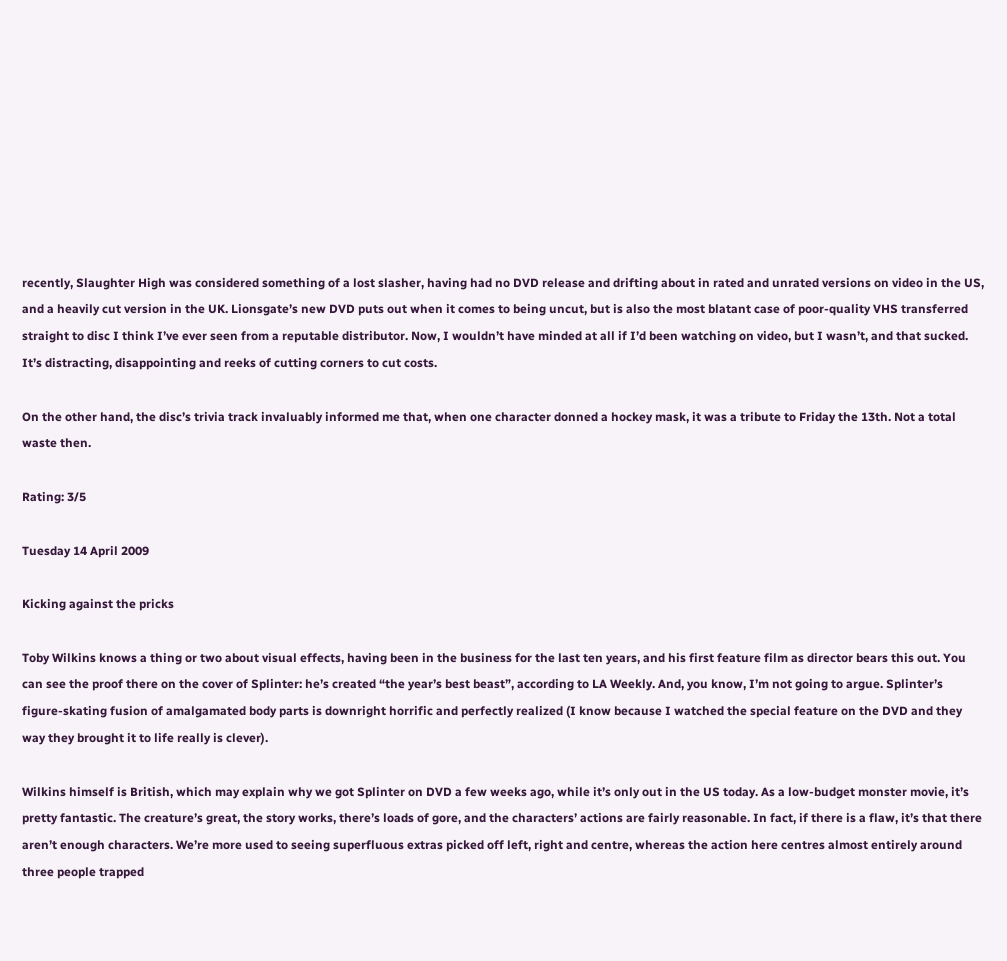recently, Slaughter High was considered something of a lost slasher, having had no DVD release and drifting about in rated and unrated versions on video in the US, and a heavily cut version in the UK. Lionsgate’s new DVD puts out when it comes to being uncut, but is also the most blatant case of poor-quality VHS transferred straight to disc I think I’ve ever seen from a reputable distributor. Now, I wouldn’t have minded at all if I’d been watching on video, but I wasn’t, and that sucked. It’s distracting, disappointing and reeks of cutting corners to cut costs.

On the other hand, the disc’s trivia track invaluably informed me that, when one character donned a hockey mask, it was a tribute to Friday the 13th. Not a total waste then.

Rating: 3/5

Tuesday 14 April 2009

Kicking against the pricks

Toby Wilkins knows a thing or two about visual effects, having been in the business for the last ten years, and his first feature film as director bears this out. You can see the proof there on the cover of Splinter: he’s created “the year’s best beast”, according to LA Weekly. And, you know, I’m not going to argue. Splinter’s figure-skating fusion of amalgamated body parts is downright horrific and perfectly realized (I know because I watched the special feature on the DVD and they way they brought it to life really is clever).

Wilkins himself is British, which may explain why we got Splinter on DVD a few weeks ago, while it’s only out in the US today. As a low-budget monster movie, it’s pretty fantastic. The creature’s great, the story works, there’s loads of gore, and the characters’ actions are fairly reasonable. In fact, if there is a flaw, it’s that there aren’t enough characters. We’re more used to seeing superfluous extras picked off left, right and centre, whereas the action here centres almost entirely around three people trapped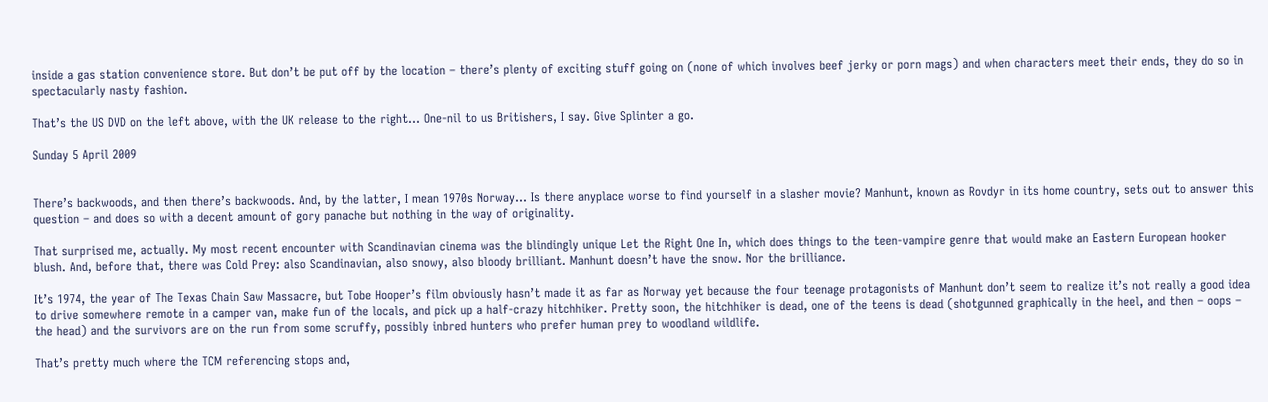inside a gas station convenience store. But don’t be put off by the location – there’s plenty of exciting stuff going on (none of which involves beef jerky or porn mags) and when characters meet their ends, they do so in spectacularly nasty fashion.

That’s the US DVD on the left above, with the UK release to the right... One-nil to us Britishers, I say. Give Splinter a go.

Sunday 5 April 2009


There’s backwoods, and then there’s backwoods. And, by the latter, I mean 1970s Norway... Is there anyplace worse to find yourself in a slasher movie? Manhunt, known as Rovdyr in its home country, sets out to answer this question – and does so with a decent amount of gory panache but nothing in the way of originality.

That surprised me, actually. My most recent encounter with Scandinavian cinema was the blindingly unique Let the Right One In, which does things to the teen-vampire genre that would make an Eastern European hooker blush. And, before that, there was Cold Prey: also Scandinavian, also snowy, also bloody brilliant. Manhunt doesn’t have the snow. Nor the brilliance.

It’s 1974, the year of The Texas Chain Saw Massacre, but Tobe Hooper’s film obviously hasn’t made it as far as Norway yet because the four teenage protagonists of Manhunt don’t seem to realize it’s not really a good idea to drive somewhere remote in a camper van, make fun of the locals, and pick up a half-crazy hitchhiker. Pretty soon, the hitchhiker is dead, one of the teens is dead (shotgunned graphically in the heel, and then – oops – the head) and the survivors are on the run from some scruffy, possibly inbred hunters who prefer human prey to woodland wildlife.

That’s pretty much where the TCM referencing stops and,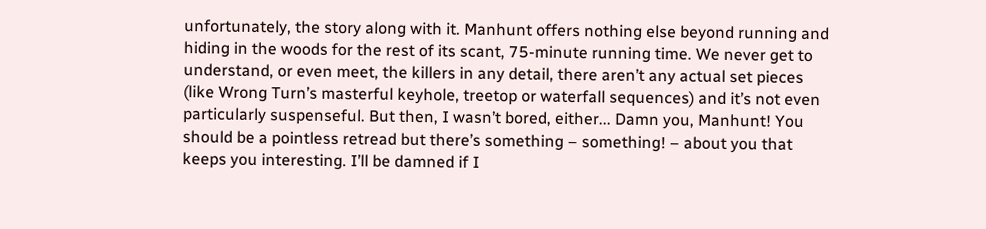unfortunately, the story along with it. Manhunt offers nothing else beyond running and hiding in the woods for the rest of its scant, 75-minute running time. We never get to understand, or even meet, the killers in any detail, there aren’t any actual set pieces (like Wrong Turn’s masterful keyhole, treetop or waterfall sequences) and it’s not even particularly suspenseful. But then, I wasn’t bored, either... Damn you, Manhunt! You should be a pointless retread but there’s something – something! – about you that keeps you interesting. I’ll be damned if I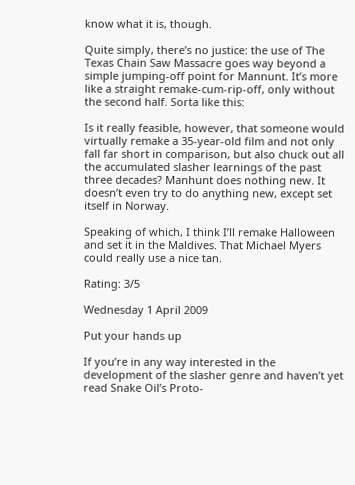know what it is, though.

Quite simply, there’s no justice: the use of The Texas Chain Saw Massacre goes way beyond a simple jumping-off point for Mannunt. It’s more like a straight remake-cum-rip-off, only without the second half. Sorta like this:

Is it really feasible, however, that someone would virtually remake a 35-year-old film and not only fall far short in comparison, but also chuck out all the accumulated slasher learnings of the past three decades? Manhunt does nothing new. It doesn’t even try to do anything new, except set itself in Norway.

Speaking of which, I think I’ll remake Halloween and set it in the Maldives. That Michael Myers could really use a nice tan.

Rating: 3/5

Wednesday 1 April 2009

Put your hands up

If you’re in any way interested in the development of the slasher genre and haven’t yet read Snake Oil’s Proto-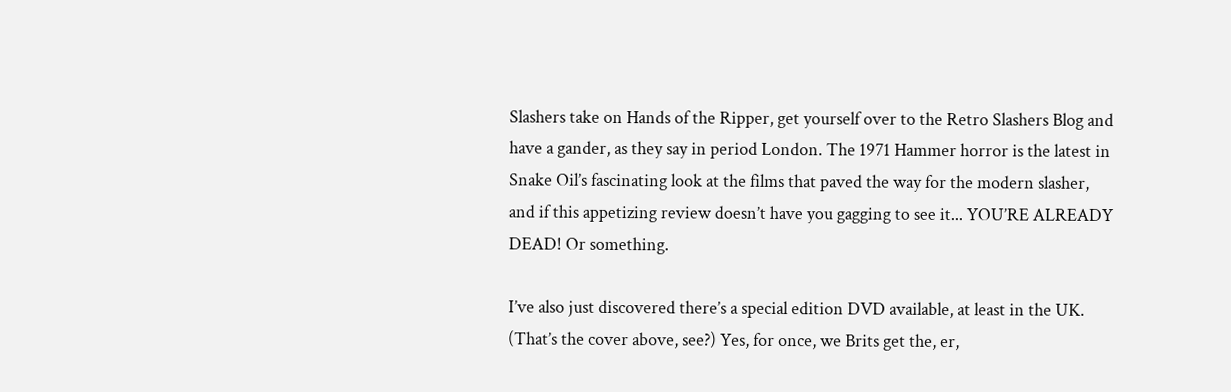Slashers take on Hands of the Ripper, get yourself over to the Retro Slashers Blog and have a gander, as they say in period London. The 1971 Hammer horror is the latest in Snake Oil’s fascinating look at the films that paved the way for the modern slasher, and if this appetizing review doesn’t have you gagging to see it... YOU’RE ALREADY DEAD! Or something.

I’ve also just discovered there’s a special edition DVD available, at least in the UK. (That’s the cover above, see?) Yes, for once, we Brits get the, er,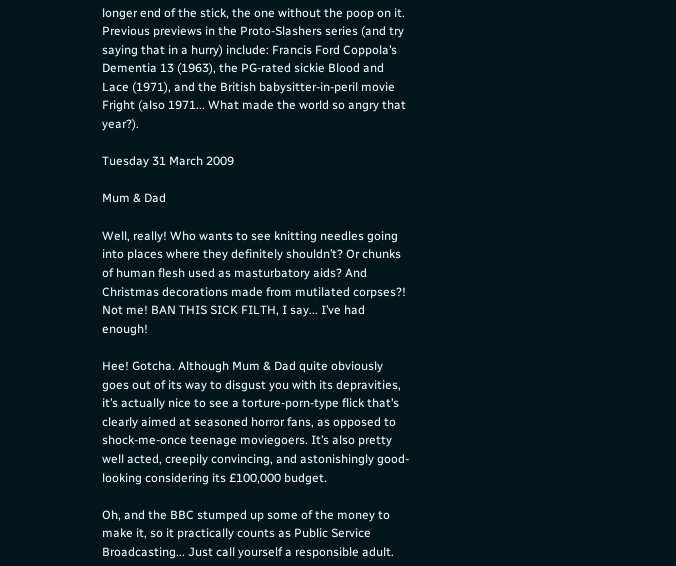longer end of the stick, the one without the poop on it.
Previous previews in the Proto-Slashers series (and try saying that in a hurry) include: Francis Ford Coppola’s Dementia 13 (1963), the PG-rated sickie Blood and Lace (1971), and the British babysitter-in-peril movie Fright (also 1971... What made the world so angry that year?).

Tuesday 31 March 2009

Mum & Dad

Well, really! Who wants to see knitting needles going into places where they definitely shouldn’t? Or chunks of human flesh used as masturbatory aids? And Christmas decorations made from mutilated corpses?! Not me! BAN THIS SICK FILTH, I say... I’ve had enough!

Hee! Gotcha. Although Mum & Dad quite obviously goes out of its way to disgust you with its depravities, it’s actually nice to see a torture-porn-type flick that’s clearly aimed at seasoned horror fans, as opposed to shock-me-once teenage moviegoers. It’s also pretty well acted, creepily convincing, and astonishingly good-looking considering its £100,000 budget.

Oh, and the BBC stumped up some of the money to make it, so it practically counts as Public Service Broadcasting... Just call yourself a responsible adult.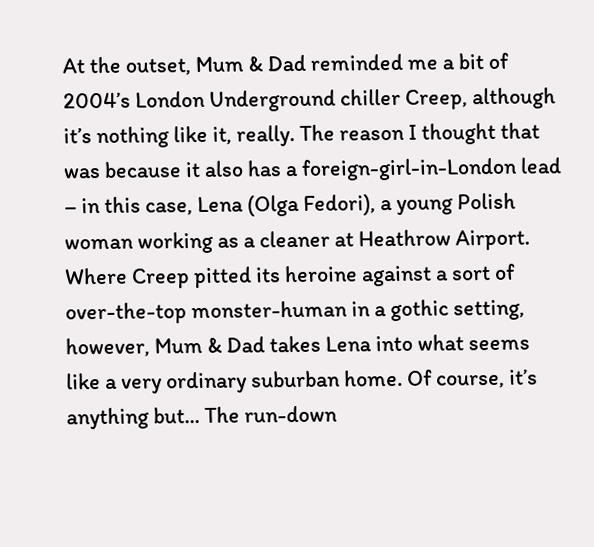At the outset, Mum & Dad reminded me a bit of 2004’s London Underground chiller Creep, although it’s nothing like it, really. The reason I thought that was because it also has a foreign-girl-in-London lead – in this case, Lena (Olga Fedori), a young Polish woman working as a cleaner at Heathrow Airport. Where Creep pitted its heroine against a sort of over-the-top monster-human in a gothic setting, however, Mum & Dad takes Lena into what seems like a very ordinary suburban home. Of course, it’s anything but... The run-down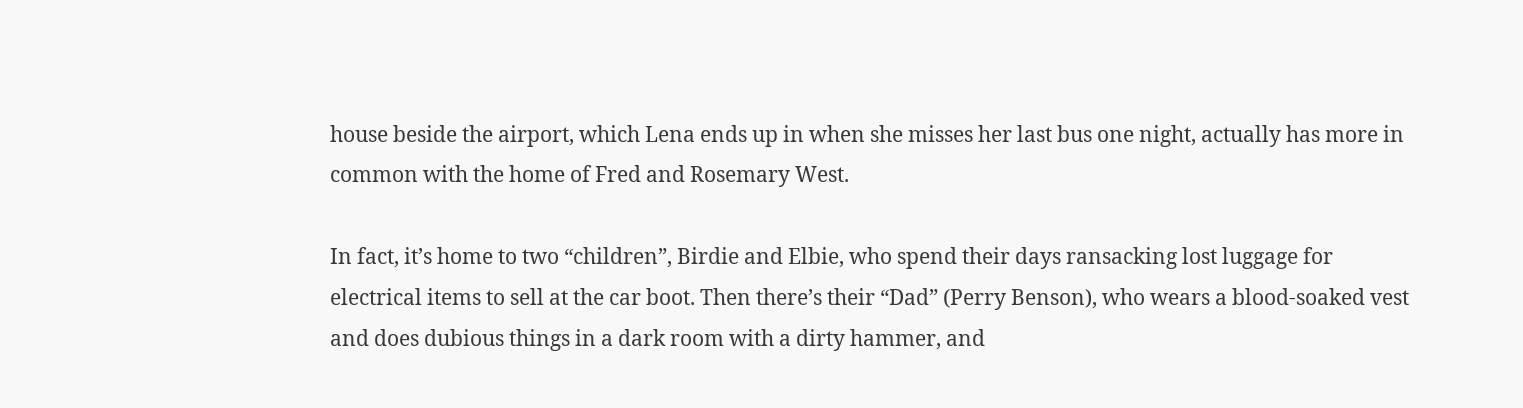house beside the airport, which Lena ends up in when she misses her last bus one night, actually has more in common with the home of Fred and Rosemary West.

In fact, it’s home to two “children”, Birdie and Elbie, who spend their days ransacking lost luggage for electrical items to sell at the car boot. Then there’s their “Dad” (Perry Benson), who wears a blood-soaked vest and does dubious things in a dark room with a dirty hammer, and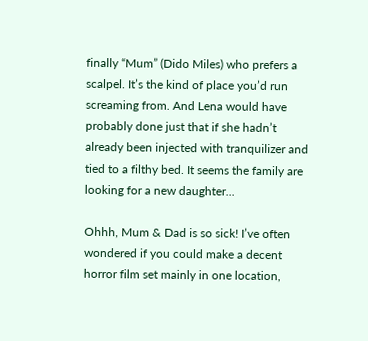finally “Mum” (Dido Miles) who prefers a scalpel. It’s the kind of place you’d run screaming from. And Lena would have probably done just that if she hadn’t already been injected with tranquilizer and tied to a filthy bed. It seems the family are looking for a new daughter...

Ohhh, Mum & Dad is so sick! I’ve often wondered if you could make a decent horror film set mainly in one location,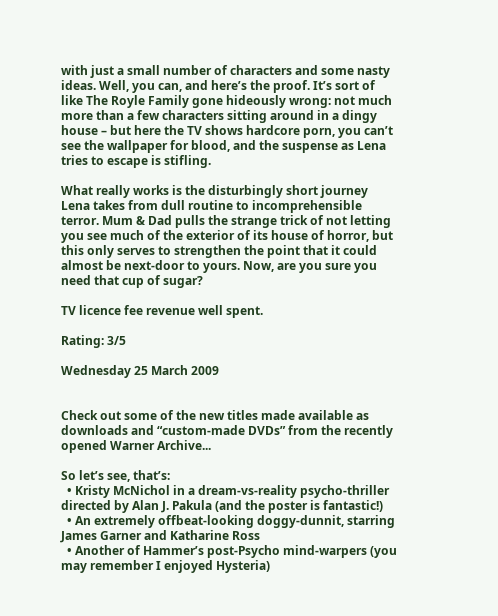with just a small number of characters and some nasty ideas. Well, you can, and here’s the proof. It’s sort of like The Royle Family gone hideously wrong: not much more than a few characters sitting around in a dingy house – but here the TV shows hardcore porn, you can’t see the wallpaper for blood, and the suspense as Lena tries to escape is stifling.

What really works is the disturbingly short journey Lena takes from dull routine to incomprehensible terror. Mum & Dad pulls the strange trick of not letting you see much of the exterior of its house of horror, but this only serves to strengthen the point that it could almost be next-door to yours. Now, are you sure you need that cup of sugar?

TV licence fee revenue well spent.

Rating: 3/5

Wednesday 25 March 2009


Check out some of the new titles made available as downloads and “custom-made DVDs” from the recently opened Warner Archive...

So let’s see, that’s:
  • Kristy McNichol in a dream-vs-reality psycho-thriller directed by Alan J. Pakula (and the poster is fantastic!)
  • An extremely offbeat-looking doggy-dunnit, starring James Garner and Katharine Ross
  • Another of Hammer’s post-Psycho mind-warpers (you may remember I enjoyed Hysteria)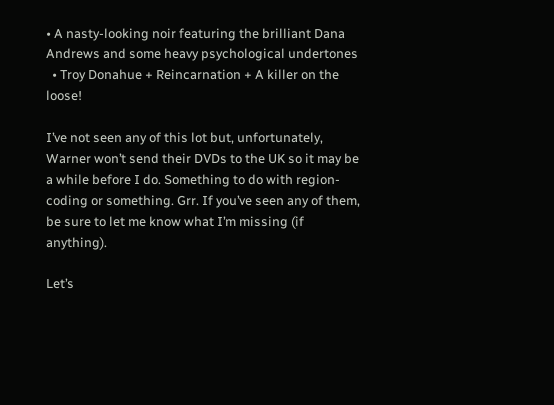• A nasty-looking noir featuring the brilliant Dana Andrews and some heavy psychological undertones
  • Troy Donahue + Reincarnation + A killer on the loose!

I’ve not seen any of this lot but, unfortunately, Warner won’t send their DVDs to the UK so it may be a while before I do. Something to do with region-coding or something. Grr. If you’ve seen any of them, be sure to let me know what I’m missing (if anything).

Let’s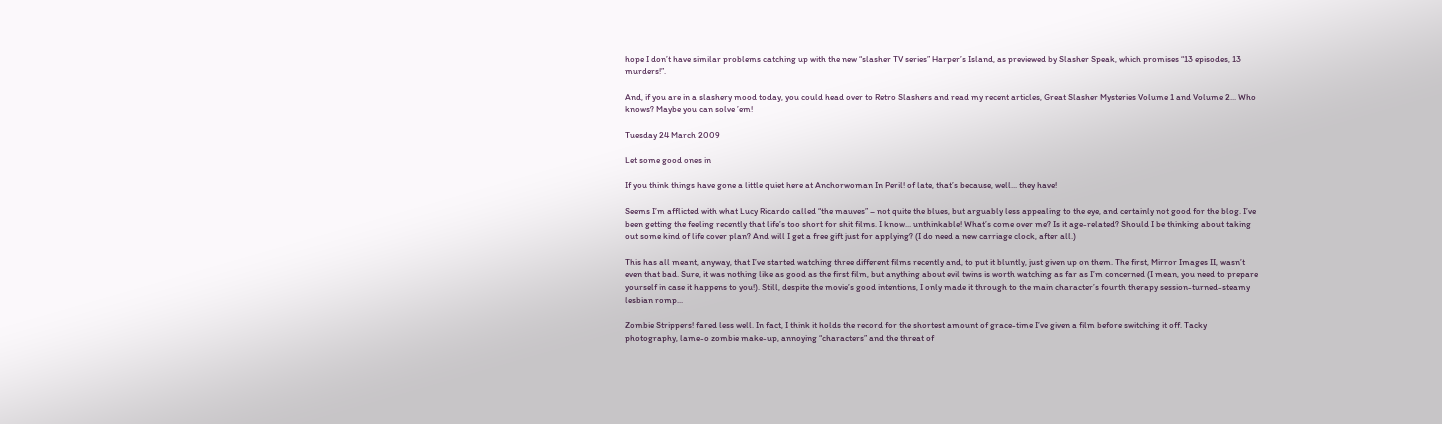hope I don’t have similar problems catching up with the new “slasher TV series” Harper’s Island, as previewed by Slasher Speak, which promises “13 episodes, 13 murders!”.

And, if you are in a slashery mood today, you could head over to Retro Slashers and read my recent articles, Great Slasher Mysteries Volume 1 and Volume 2... Who knows? Maybe you can solve ’em!

Tuesday 24 March 2009

Let some good ones in

If you think things have gone a little quiet here at Anchorwoman In Peril! of late, that’s because, well... they have!

Seems I’m afflicted with what Lucy Ricardo called “the mauves” – not quite the blues, but arguably less appealing to the eye, and certainly not good for the blog. I’ve been getting the feeling recently that life’s too short for shit films. I know... unthinkable! What’s come over me? Is it age-related? Should I be thinking about taking out some kind of life cover plan? And will I get a free gift just for applying? (I do need a new carriage clock, after all.)

This has all meant, anyway, that I’ve started watching three different films recently and, to put it bluntly, just given up on them. The first, Mirror Images II, wasn’t even that bad. Sure, it was nothing like as good as the first film, but anything about evil twins is worth watching as far as I’m concerned (I mean, you need to prepare yourself in case it happens to you!). Still, despite the movie’s good intentions, I only made it through to the main character’s fourth therapy session-turned-steamy lesbian romp...

Zombie Strippers! fared less well. In fact, I think it holds the record for the shortest amount of grace-time I’ve given a film before switching it off. Tacky photography, lame-o zombie make-up, annoying “characters” and the threat of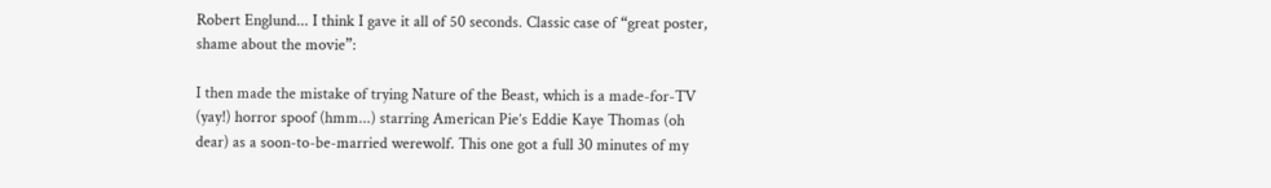Robert Englund... I think I gave it all of 50 seconds. Classic case of “great poster, shame about the movie”:

I then made the mistake of trying Nature of the Beast, which is a made-for-TV (yay!) horror spoof (hmm...) starring American Pie’s Eddie Kaye Thomas (oh dear) as a soon-to-be-married werewolf. This one got a full 30 minutes of my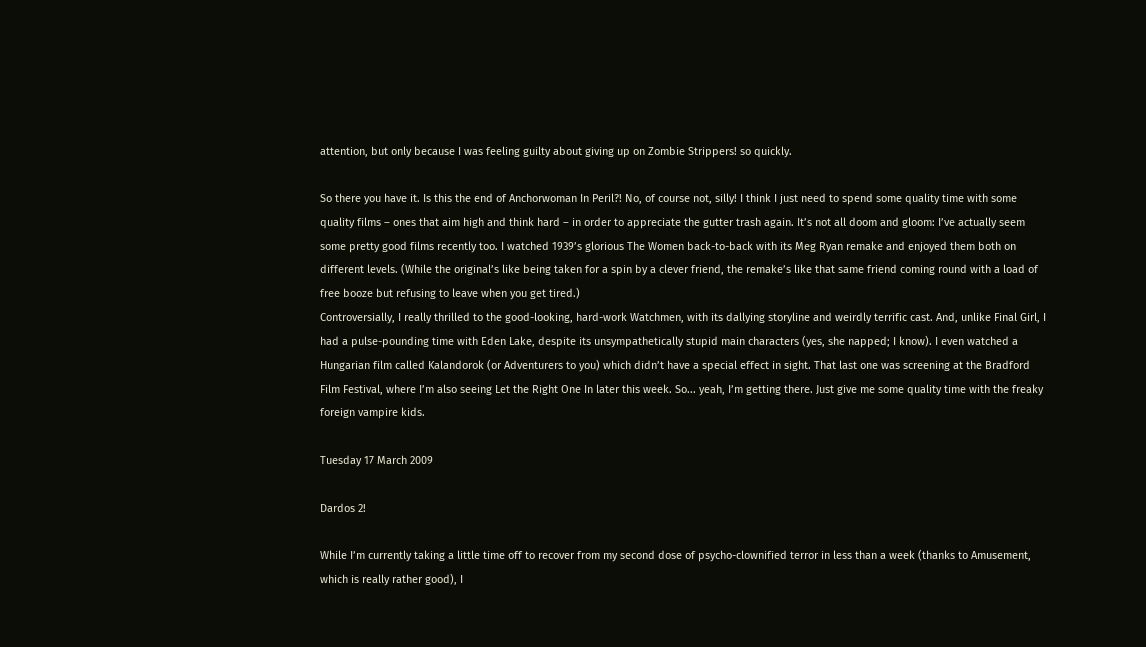attention, but only because I was feeling guilty about giving up on Zombie Strippers! so quickly.

So there you have it. Is this the end of Anchorwoman In Peril?! No, of course not, silly! I think I just need to spend some quality time with some quality films – ones that aim high and think hard – in order to appreciate the gutter trash again. It’s not all doom and gloom: I’ve actually seem some pretty good films recently too. I watched 1939’s glorious The Women back-to-back with its Meg Ryan remake and enjoyed them both on different levels. (While the original’s like being taken for a spin by a clever friend, the remake’s like that same friend coming round with a load of free booze but refusing to leave when you get tired.)
Controversially, I really thrilled to the good-looking, hard-work Watchmen, with its dallying storyline and weirdly terrific cast. And, unlike Final Girl, I had a pulse-pounding time with Eden Lake, despite its unsympathetically stupid main characters (yes, she napped; I know). I even watched a Hungarian film called Kalandorok (or Adventurers to you) which didn’t have a special effect in sight. That last one was screening at the Bradford Film Festival, where I’m also seeing Let the Right One In later this week. So... yeah, I’m getting there. Just give me some quality time with the freaky foreign vampire kids.

Tuesday 17 March 2009

Dardos 2!

While I’m currently taking a little time off to recover from my second dose of psycho-clownified terror in less than a week (thanks to Amusement, which is really rather good), I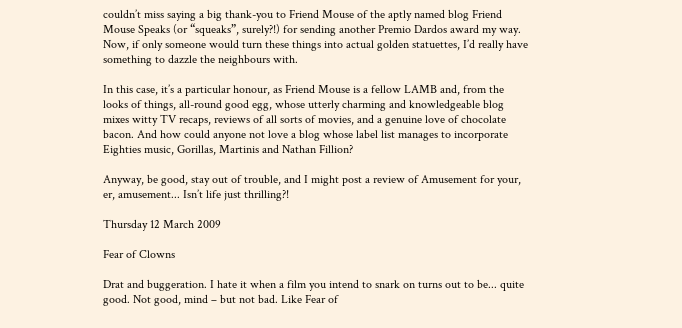couldn’t miss saying a big thank-you to Friend Mouse of the aptly named blog Friend Mouse Speaks (or “squeaks”, surely?!) for sending another Premio Dardos award my way. Now, if only someone would turn these things into actual golden statuettes, I’d really have something to dazzle the neighbours with.

In this case, it’s a particular honour, as Friend Mouse is a fellow LAMB and, from the looks of things, all-round good egg, whose utterly charming and knowledgeable blog mixes witty TV recaps, reviews of all sorts of movies, and a genuine love of chocolate bacon. And how could anyone not love a blog whose label list manages to incorporate Eighties music, Gorillas, Martinis and Nathan Fillion?

Anyway, be good, stay out of trouble, and I might post a review of Amusement for your, er, amusement... Isn’t life just thrilling?!

Thursday 12 March 2009

Fear of Clowns

Drat and buggeration. I hate it when a film you intend to snark on turns out to be... quite good. Not good, mind – but not bad. Like Fear of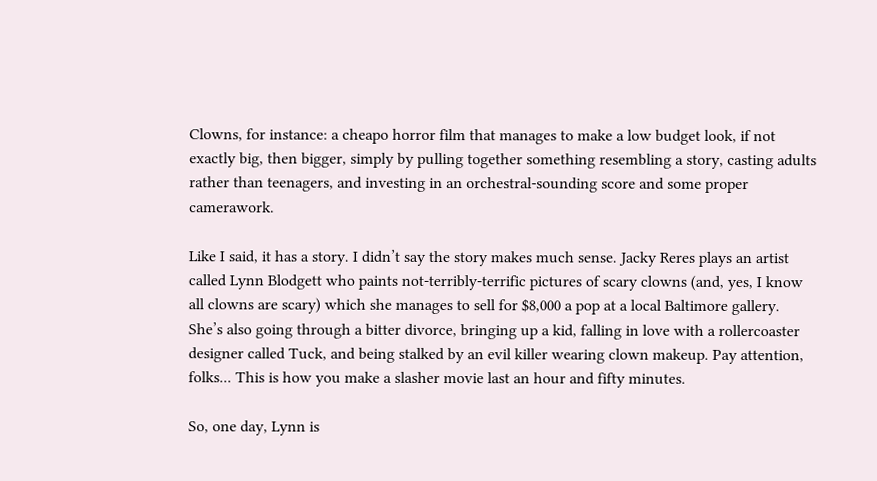Clowns, for instance: a cheapo horror film that manages to make a low budget look, if not exactly big, then bigger, simply by pulling together something resembling a story, casting adults rather than teenagers, and investing in an orchestral-sounding score and some proper camerawork.

Like I said, it has a story. I didn’t say the story makes much sense. Jacky Reres plays an artist called Lynn Blodgett who paints not-terribly-terrific pictures of scary clowns (and, yes, I know all clowns are scary) which she manages to sell for $8,000 a pop at a local Baltimore gallery. She’s also going through a bitter divorce, bringing up a kid, falling in love with a rollercoaster designer called Tuck, and being stalked by an evil killer wearing clown makeup. Pay attention, folks... This is how you make a slasher movie last an hour and fifty minutes.

So, one day, Lynn is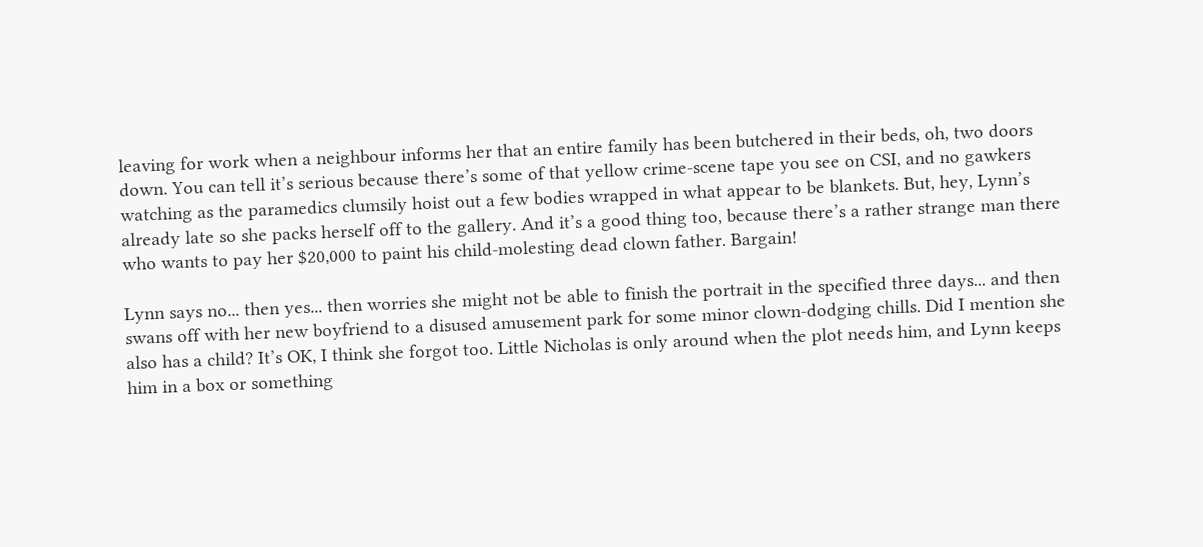leaving for work when a neighbour informs her that an entire family has been butchered in their beds, oh, two doors down. You can tell it’s serious because there’s some of that yellow crime-scene tape you see on CSI, and no gawkers watching as the paramedics clumsily hoist out a few bodies wrapped in what appear to be blankets. But, hey, Lynn’s already late so she packs herself off to the gallery. And it’s a good thing too, because there’s a rather strange man there who wants to pay her $20,000 to paint his child-molesting dead clown father. Bargain!

Lynn says no... then yes... then worries she might not be able to finish the portrait in the specified three days... and then swans off with her new boyfriend to a disused amusement park for some minor clown-dodging chills. Did I mention she also has a child? It’s OK, I think she forgot too. Little Nicholas is only around when the plot needs him, and Lynn keeps him in a box or something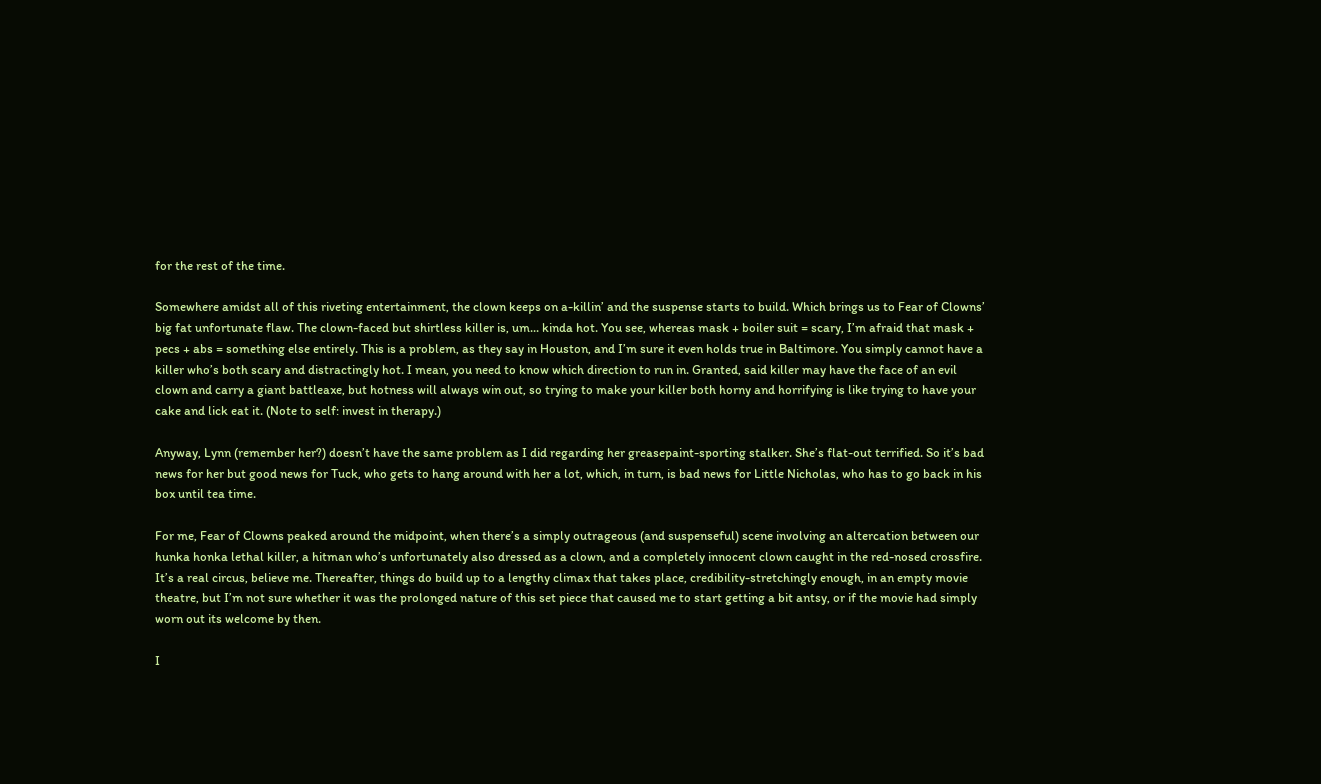for the rest of the time.

Somewhere amidst all of this riveting entertainment, the clown keeps on a-killin’ and the suspense starts to build. Which brings us to Fear of Clowns’ big fat unfortunate flaw. The clown-faced but shirtless killer is, um... kinda hot. You see, whereas mask + boiler suit = scary, I’m afraid that mask + pecs + abs = something else entirely. This is a problem, as they say in Houston, and I’m sure it even holds true in Baltimore. You simply cannot have a killer who’s both scary and distractingly hot. I mean, you need to know which direction to run in. Granted, said killer may have the face of an evil clown and carry a giant battleaxe, but hotness will always win out, so trying to make your killer both horny and horrifying is like trying to have your cake and lick eat it. (Note to self: invest in therapy.)

Anyway, Lynn (remember her?) doesn’t have the same problem as I did regarding her greasepaint-sporting stalker. She’s flat-out terrified. So it’s bad news for her but good news for Tuck, who gets to hang around with her a lot, which, in turn, is bad news for Little Nicholas, who has to go back in his box until tea time.

For me, Fear of Clowns peaked around the midpoint, when there’s a simply outrageous (and suspenseful) scene involving an altercation between our hunka honka lethal killer, a hitman who’s unfortunately also dressed as a clown, and a completely innocent clown caught in the red-nosed crossfire. It’s a real circus, believe me. Thereafter, things do build up to a lengthy climax that takes place, credibility-stretchingly enough, in an empty movie theatre, but I’m not sure whether it was the prolonged nature of this set piece that caused me to start getting a bit antsy, or if the movie had simply worn out its welcome by then.

I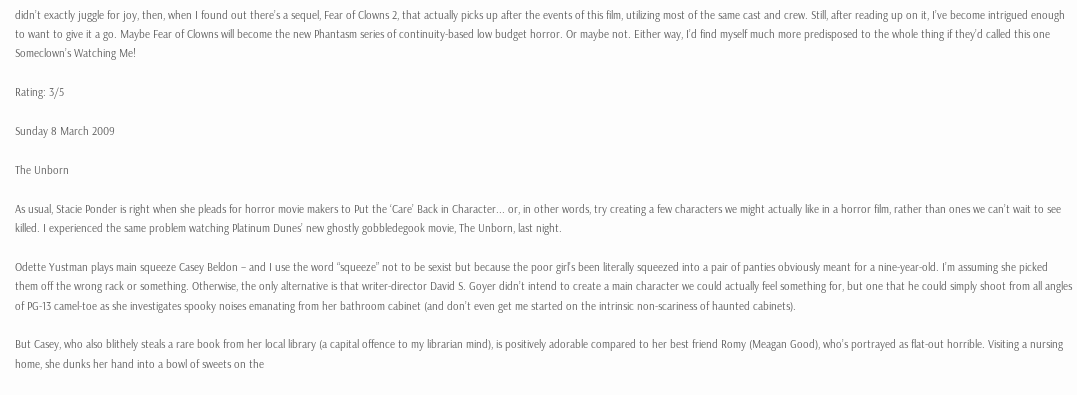didn’t exactly juggle for joy, then, when I found out there’s a sequel, Fear of Clowns 2, that actually picks up after the events of this film, utilizing most of the same cast and crew. Still, after reading up on it, I’ve become intrigued enough to want to give it a go. Maybe Fear of Clowns will become the new Phantasm series of continuity-based low budget horror. Or maybe not. Either way, I’d find myself much more predisposed to the whole thing if they’d called this one Someclown’s Watching Me!

Rating: 3/5

Sunday 8 March 2009

The Unborn

As usual, Stacie Ponder is right when she pleads for horror movie makers to Put the ‘Care’ Back in Character... or, in other words, try creating a few characters we might actually like in a horror film, rather than ones we can’t wait to see killed. I experienced the same problem watching Platinum Dunes’ new ghostly gobbledegook movie, The Unborn, last night.

Odette Yustman plays main squeeze Casey Beldon – and I use the word “squeeze” not to be sexist but because the poor girl’s been literally squeezed into a pair of panties obviously meant for a nine-year-old. I’m assuming she picked them off the wrong rack or something. Otherwise, the only alternative is that writer-director David S. Goyer didn’t intend to create a main character we could actually feel something for, but one that he could simply shoot from all angles of PG-13 camel-toe as she investigates spooky noises emanating from her bathroom cabinet (and don’t even get me started on the intrinsic non-scariness of haunted cabinets).

But Casey, who also blithely steals a rare book from her local library (a capital offence to my librarian mind), is positively adorable compared to her best friend Romy (Meagan Good), who’s portrayed as flat-out horrible. Visiting a nursing home, she dunks her hand into a bowl of sweets on the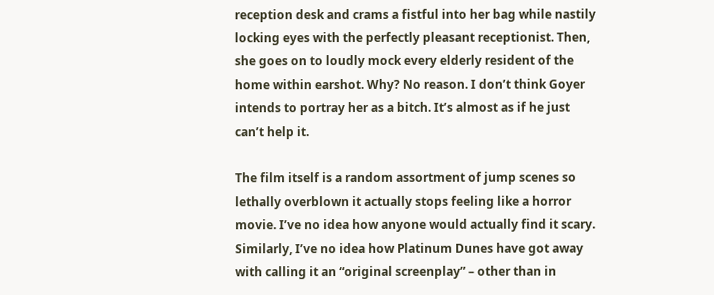reception desk and crams a fistful into her bag while nastily locking eyes with the perfectly pleasant receptionist. Then, she goes on to loudly mock every elderly resident of the home within earshot. Why? No reason. I don’t think Goyer intends to portray her as a bitch. It’s almost as if he just can’t help it.

The film itself is a random assortment of jump scenes so lethally overblown it actually stops feeling like a horror movie. I’ve no idea how anyone would actually find it scary. Similarly, I’ve no idea how Platinum Dunes have got away with calling it an “original screenplay” – other than in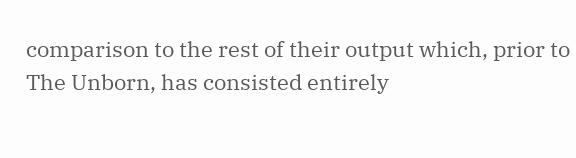comparison to the rest of their output which, prior to The Unborn, has consisted entirely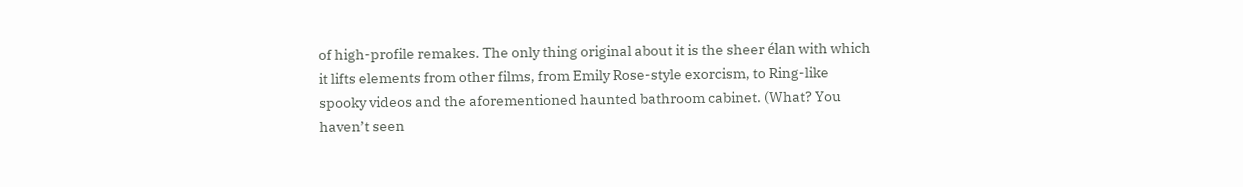of high-profile remakes. The only thing original about it is the sheer élan with which it lifts elements from other films, from Emily Rose-style exorcism, to Ring-like spooky videos and the aforementioned haunted bathroom cabinet. (What? You haven’t seen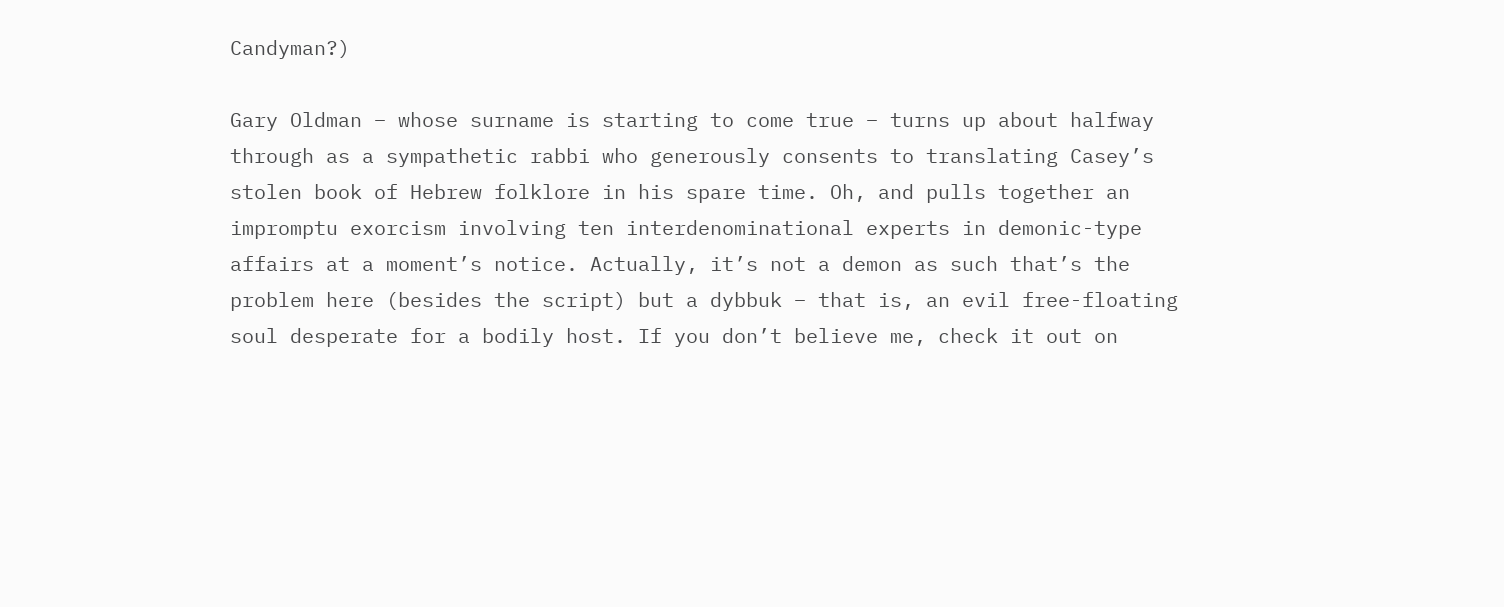Candyman?)

Gary Oldman – whose surname is starting to come true – turns up about halfway through as a sympathetic rabbi who generously consents to translating Casey’s stolen book of Hebrew folklore in his spare time. Oh, and pulls together an impromptu exorcism involving ten interdenominational experts in demonic-type affairs at a moment’s notice. Actually, it’s not a demon as such that’s the problem here (besides the script) but a dybbuk – that is, an evil free-floating soul desperate for a bodily host. If you don’t believe me, check it out on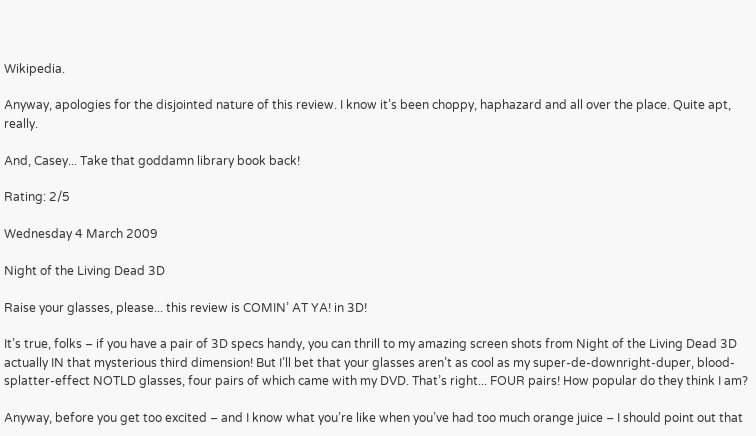Wikipedia.

Anyway, apologies for the disjointed nature of this review. I know it’s been choppy, haphazard and all over the place. Quite apt, really.

And, Casey... Take that goddamn library book back!

Rating: 2/5

Wednesday 4 March 2009

Night of the Living Dead 3D

Raise your glasses, please... this review is COMIN’ AT YA! in 3D!

It’s true, folks – if you have a pair of 3D specs handy, you can thrill to my amazing screen shots from Night of the Living Dead 3D actually IN that mysterious third dimension! But I’ll bet that your glasses aren’t as cool as my super-de-downright-duper, blood-splatter-effect NOTLD glasses, four pairs of which came with my DVD. That’s right... FOUR pairs! How popular do they think I am?

Anyway, before you get too excited – and I know what you’re like when you’ve had too much orange juice – I should point out that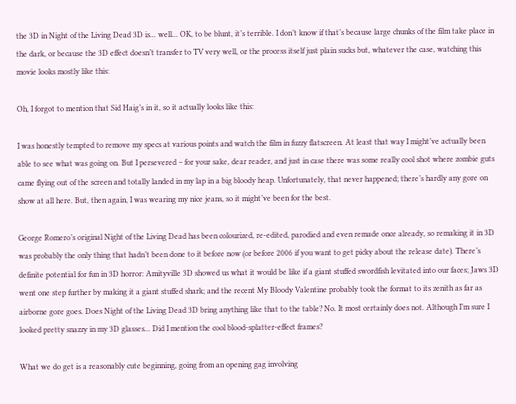the 3D in Night of the Living Dead 3D is... well... OK, to be blunt, it’s terrible. I don’t know if that’s because large chunks of the film take place in the dark, or because the 3D effect doesn’t transfer to TV very well, or the process itself just plain sucks but, whatever the case, watching this movie looks mostly like this:

Oh, I forgot to mention that Sid Haig’s in it, so it actually looks like this:

I was honestly tempted to remove my specs at various points and watch the film in fuzzy flatscreen. At least that way I might’ve actually been able to see what was going on. But I persevered – for your sake, dear reader, and just in case there was some really cool shot where zombie guts came flying out of the screen and totally landed in my lap in a big bloody heap. Unfortunately, that never happened; there’s hardly any gore on show at all here. But, then again, I was wearing my nice jeans, so it might’ve been for the best.

George Romero’s original Night of the Living Dead has been colourized, re-edited, parodied and even remade once already, so remaking it in 3D was probably the only thing that hadn’t been done to it before now (or before 2006 if you want to get picky about the release date). There’s definite potential for fun in 3D horror: Amityville 3D showed us what it would be like if a giant stuffed swordfish levitated into our faces; Jaws 3D went one step further by making it a giant stuffed shark; and the recent My Bloody Valentine probably took the format to its zenith as far as airborne gore goes. Does Night of the Living Dead 3D bring anything like that to the table? No. It most certainly does not. Although I’m sure I looked pretty snazzy in my 3D glasses... Did I mention the cool blood-splatter-effect frames?

What we do get is a reasonably cute beginning, going from an opening gag involving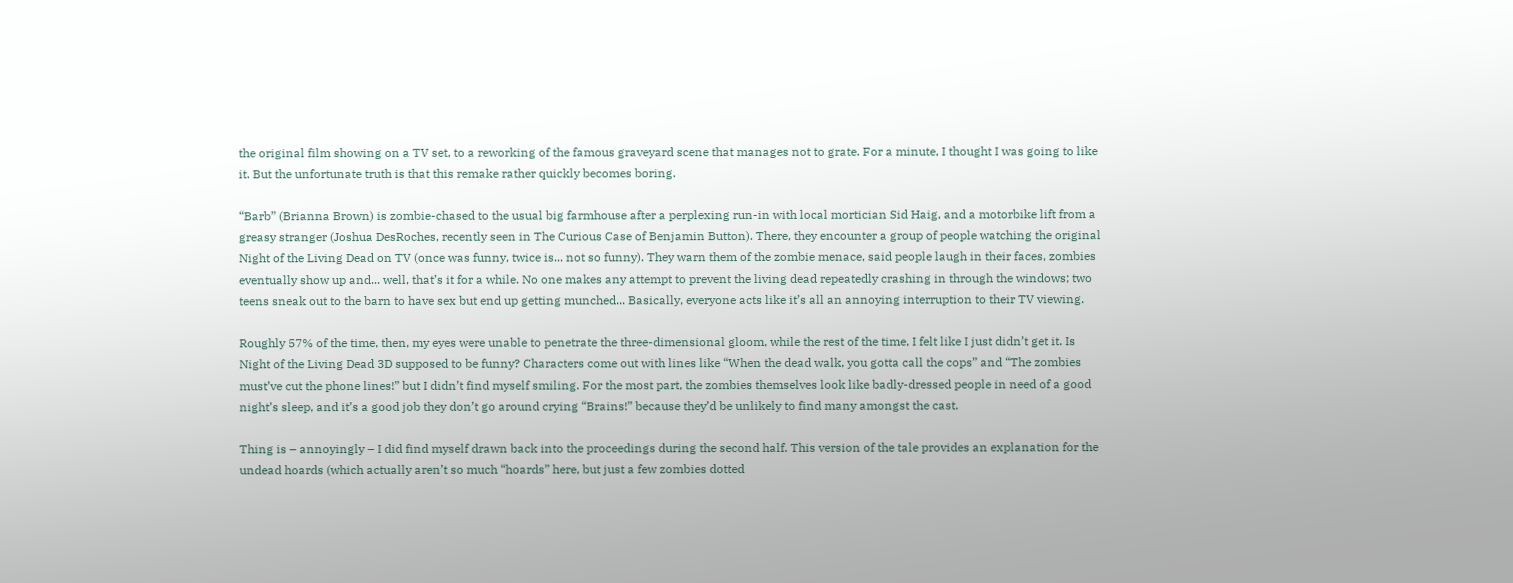the original film showing on a TV set, to a reworking of the famous graveyard scene that manages not to grate. For a minute, I thought I was going to like it. But the unfortunate truth is that this remake rather quickly becomes boring.

“Barb” (Brianna Brown) is zombie-chased to the usual big farmhouse after a perplexing run-in with local mortician Sid Haig, and a motorbike lift from a greasy stranger (Joshua DesRoches, recently seen in The Curious Case of Benjamin Button). There, they encounter a group of people watching the original Night of the Living Dead on TV (once was funny, twice is... not so funny). They warn them of the zombie menace, said people laugh in their faces, zombies eventually show up and... well, that’s it for a while. No one makes any attempt to prevent the living dead repeatedly crashing in through the windows; two teens sneak out to the barn to have sex but end up getting munched... Basically, everyone acts like it’s all an annoying interruption to their TV viewing.

Roughly 57% of the time, then, my eyes were unable to penetrate the three-dimensional gloom, while the rest of the time, I felt like I just didn’t get it. Is Night of the Living Dead 3D supposed to be funny? Characters come out with lines like “When the dead walk, you gotta call the cops” and “The zombies must’ve cut the phone lines!” but I didn’t find myself smiling. For the most part, the zombies themselves look like badly-dressed people in need of a good night’s sleep, and it’s a good job they don’t go around crying “Brains!” because they’d be unlikely to find many amongst the cast.

Thing is – annoyingly – I did find myself drawn back into the proceedings during the second half. This version of the tale provides an explanation for the undead hoards (which actually aren’t so much “hoards” here, but just a few zombies dotted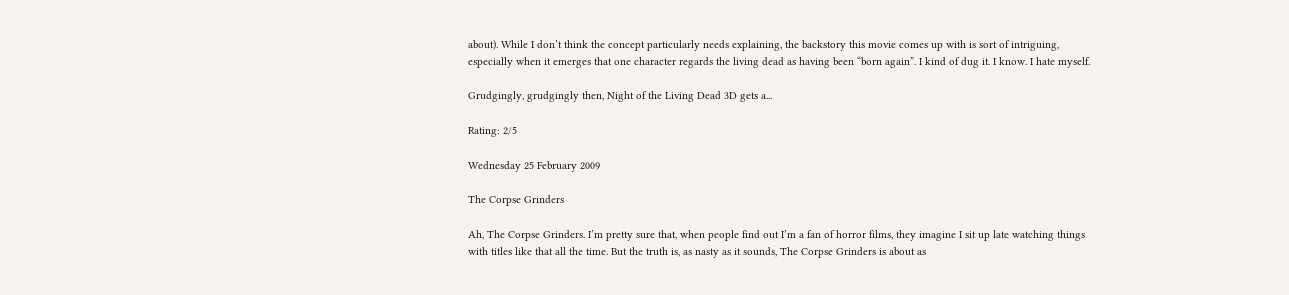about). While I don’t think the concept particularly needs explaining, the backstory this movie comes up with is sort of intriguing, especially when it emerges that one character regards the living dead as having been “born again”. I kind of dug it. I know. I hate myself.

Grudgingly, grudgingly then, Night of the Living Dead 3D gets a...

Rating: 2/5

Wednesday 25 February 2009

The Corpse Grinders

Ah, The Corpse Grinders. I’m pretty sure that, when people find out I’m a fan of horror films, they imagine I sit up late watching things with titles like that all the time. But the truth is, as nasty as it sounds, The Corpse Grinders is about as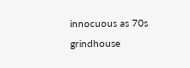innocuous as 70s grindhouse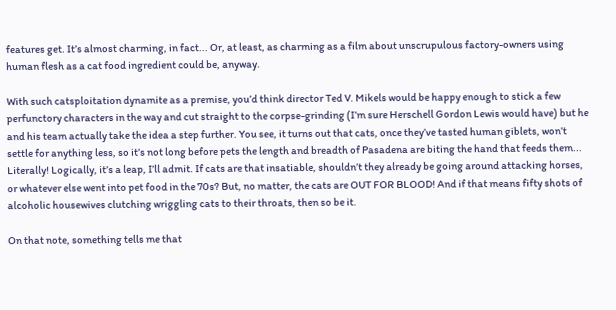features get. It’s almost charming, in fact... Or, at least, as charming as a film about unscrupulous factory-owners using human flesh as a cat food ingredient could be, anyway.

With such catsploitation dynamite as a premise, you’d think director Ted V. Mikels would be happy enough to stick a few perfunctory characters in the way and cut straight to the corpse-grinding (I’m sure Herschell Gordon Lewis would have) but he and his team actually take the idea a step further. You see, it turns out that cats, once they’ve tasted human giblets, won’t settle for anything less, so it’s not long before pets the length and breadth of Pasadena are biting the hand that feeds them... Literally! Logically, it’s a leap, I’ll admit. If cats are that insatiable, shouldn’t they already be going around attacking horses, or whatever else went into pet food in the 70s? But, no matter, the cats are OUT FOR BLOOD! And if that means fifty shots of alcoholic housewives clutching wriggling cats to their throats, then so be it.

On that note, something tells me that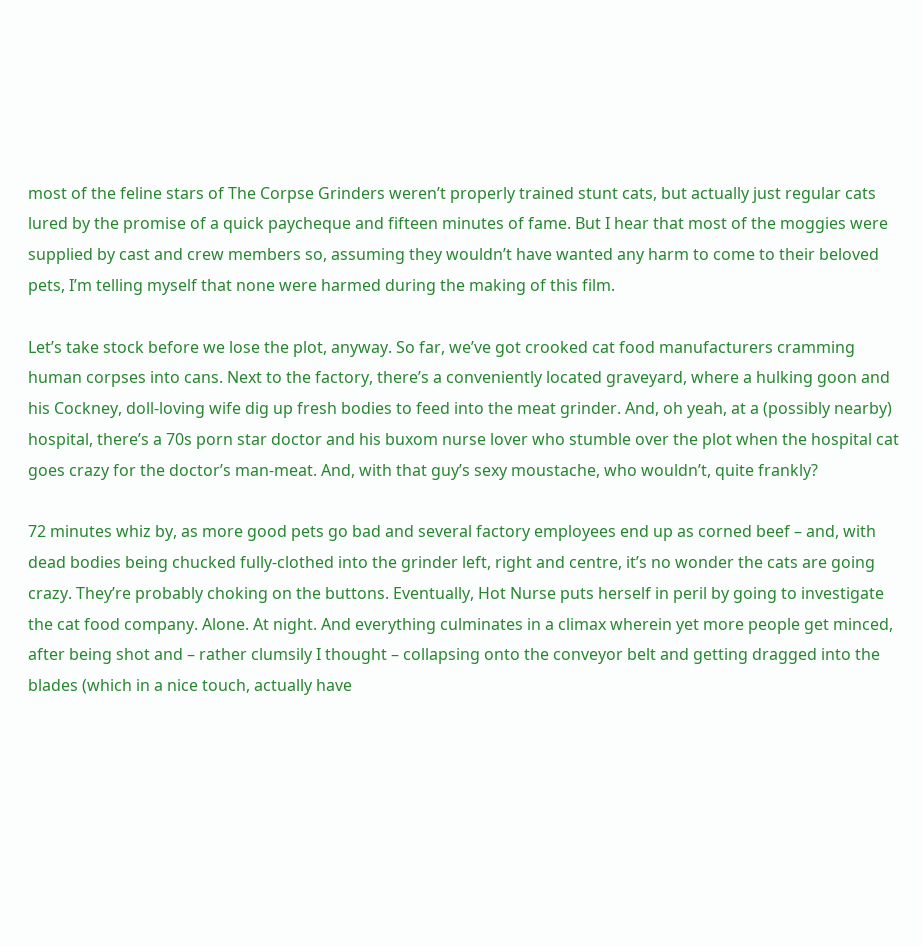most of the feline stars of The Corpse Grinders weren’t properly trained stunt cats, but actually just regular cats lured by the promise of a quick paycheque and fifteen minutes of fame. But I hear that most of the moggies were supplied by cast and crew members so, assuming they wouldn’t have wanted any harm to come to their beloved pets, I’m telling myself that none were harmed during the making of this film.

Let’s take stock before we lose the plot, anyway. So far, we’ve got crooked cat food manufacturers cramming human corpses into cans. Next to the factory, there’s a conveniently located graveyard, where a hulking goon and his Cockney, doll-loving wife dig up fresh bodies to feed into the meat grinder. And, oh yeah, at a (possibly nearby) hospital, there’s a 70s porn star doctor and his buxom nurse lover who stumble over the plot when the hospital cat goes crazy for the doctor’s man-meat. And, with that guy’s sexy moustache, who wouldn’t, quite frankly?

72 minutes whiz by, as more good pets go bad and several factory employees end up as corned beef – and, with dead bodies being chucked fully-clothed into the grinder left, right and centre, it’s no wonder the cats are going crazy. They’re probably choking on the buttons. Eventually, Hot Nurse puts herself in peril by going to investigate the cat food company. Alone. At night. And everything culminates in a climax wherein yet more people get minced, after being shot and – rather clumsily I thought – collapsing onto the conveyor belt and getting dragged into the blades (which in a nice touch, actually have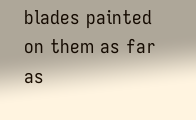blades painted on them as far as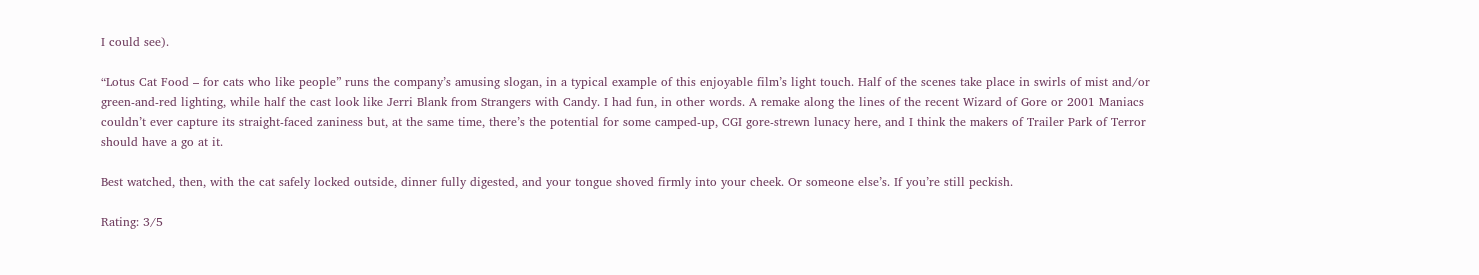I could see).

“Lotus Cat Food – for cats who like people” runs the company’s amusing slogan, in a typical example of this enjoyable film’s light touch. Half of the scenes take place in swirls of mist and/or green-and-red lighting, while half the cast look like Jerri Blank from Strangers with Candy. I had fun, in other words. A remake along the lines of the recent Wizard of Gore or 2001 Maniacs couldn’t ever capture its straight-faced zaniness but, at the same time, there’s the potential for some camped-up, CGI gore-strewn lunacy here, and I think the makers of Trailer Park of Terror should have a go at it.

Best watched, then, with the cat safely locked outside, dinner fully digested, and your tongue shoved firmly into your cheek. Or someone else’s. If you’re still peckish.

Rating: 3/5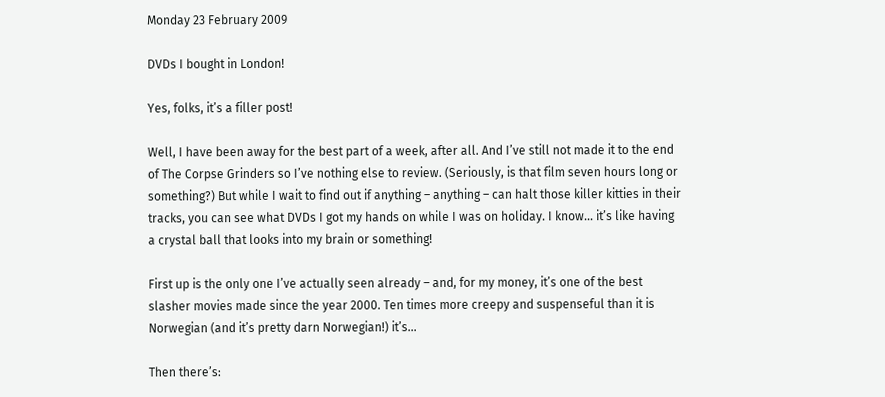Monday 23 February 2009

DVDs I bought in London!

Yes, folks, it’s a filler post!

Well, I have been away for the best part of a week, after all. And I’ve still not made it to the end of The Corpse Grinders so I’ve nothing else to review. (Seriously, is that film seven hours long or something?) But while I wait to find out if anything – anything – can halt those killer kitties in their tracks, you can see what DVDs I got my hands on while I was on holiday. I know... it’s like having a crystal ball that looks into my brain or something!

First up is the only one I’ve actually seen already – and, for my money, it’s one of the best slasher movies made since the year 2000. Ten times more creepy and suspenseful than it is Norwegian (and it’s pretty darn Norwegian!) it’s...

Then there’s: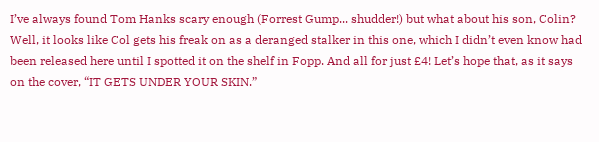I’ve always found Tom Hanks scary enough (Forrest Gump... shudder!) but what about his son, Colin? Well, it looks like Col gets his freak on as a deranged stalker in this one, which I didn’t even know had been released here until I spotted it on the shelf in Fopp. And all for just £4! Let’s hope that, as it says on the cover, “IT GETS UNDER YOUR SKIN.”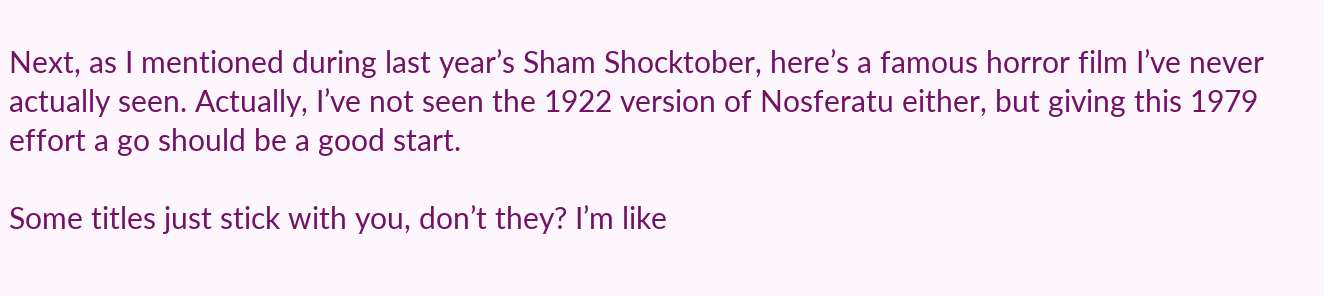Next, as I mentioned during last year’s Sham Shocktober, here’s a famous horror film I’ve never actually seen. Actually, I’ve not seen the 1922 version of Nosferatu either, but giving this 1979 effort a go should be a good start.

Some titles just stick with you, don’t they? I’m like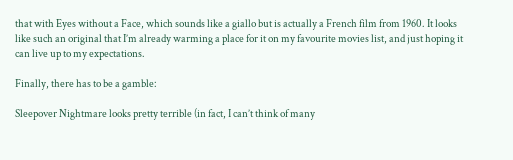that with Eyes without a Face, which sounds like a giallo but is actually a French film from 1960. It looks like such an original that I’m already warming a place for it on my favourite movies list, and just hoping it can live up to my expectations.

Finally, there has to be a gamble:

Sleepover Nightmare looks pretty terrible (in fact, I can’t think of many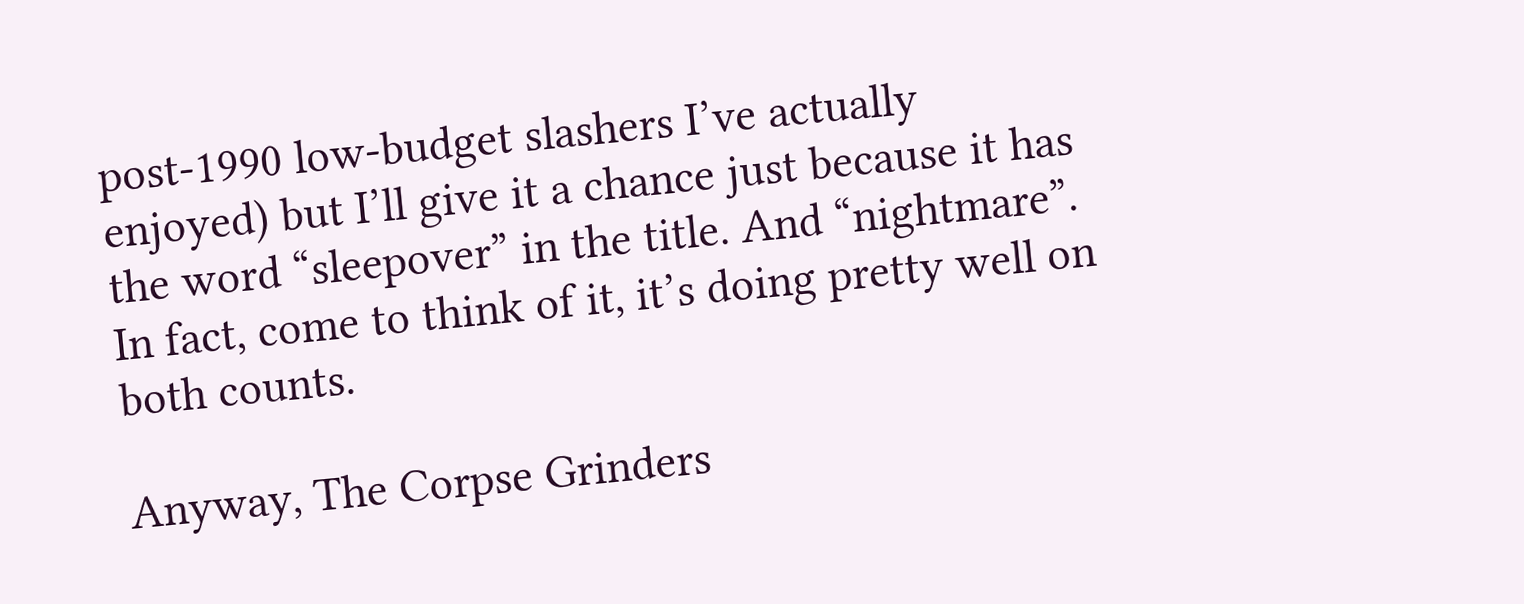post-1990 low-budget slashers I’ve actually enjoyed) but I’ll give it a chance just because it has the word “sleepover” in the title. And “nightmare”. In fact, come to think of it, it’s doing pretty well on both counts.

Anyway, The Corpse Grinders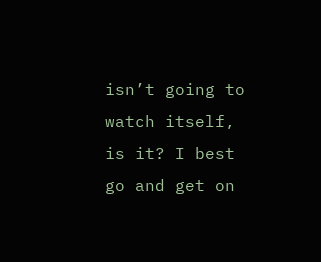isn’t going to watch itself, is it? I best go and get on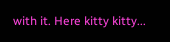with it. Here kitty kitty...